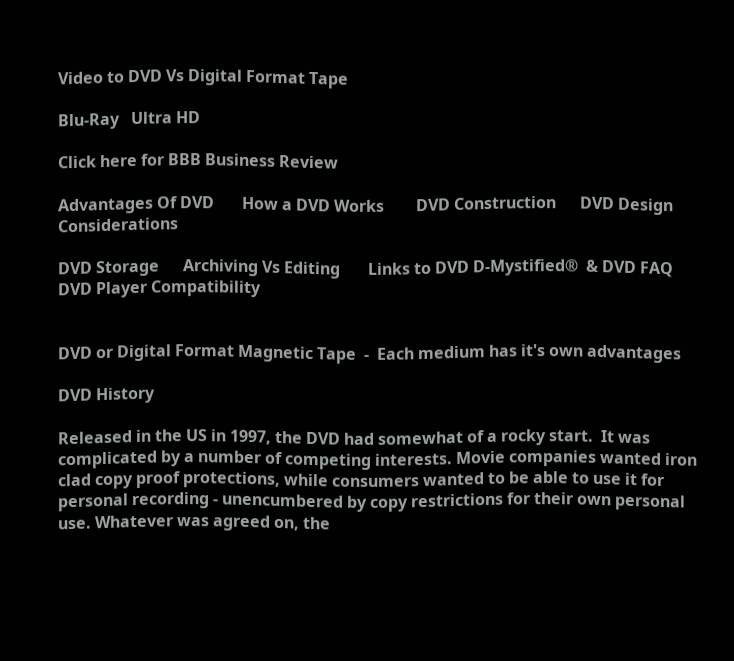Video to DVD Vs Digital Format Tape

Blu-Ray   Ultra HD

Click here for BBB Business Review

Advantages Of DVD       How a DVD Works        DVD Construction      DVD Design Considerations

DVD Storage      Archiving Vs Editing       Links to DVD D-Mystified®  & DVD FAQ      DVD Player Compatibility


DVD or Digital Format Magnetic Tape  -  Each medium has it's own advantages

DVD History

Released in the US in 1997, the DVD had somewhat of a rocky start.  It was complicated by a number of competing interests. Movie companies wanted iron clad copy proof protections, while consumers wanted to be able to use it for personal recording - unencumbered by copy restrictions for their own personal use. Whatever was agreed on, the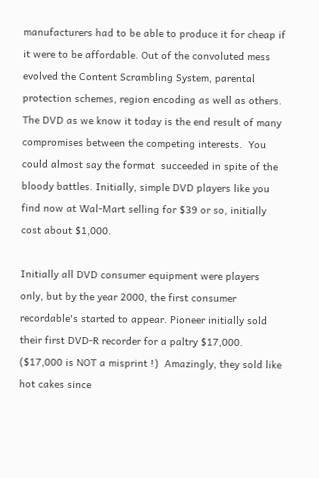manufacturers had to be able to produce it for cheap if it were to be affordable. Out of the convoluted mess evolved the Content Scrambling System, parental protection schemes, region encoding as well as others. The DVD as we know it today is the end result of many compromises between the competing interests.  You could almost say the format  succeeded in spite of the bloody battles. Initially, simple DVD players like you find now at Wal-Mart selling for $39 or so, initially cost about $1,000.

Initially all DVD consumer equipment were players only, but by the year 2000, the first consumer recordable's started to appear. Pioneer initially sold their first DVD-R recorder for a paltry $17,000. ($17,000 is NOT a misprint !)  Amazingly, they sold like hot cakes since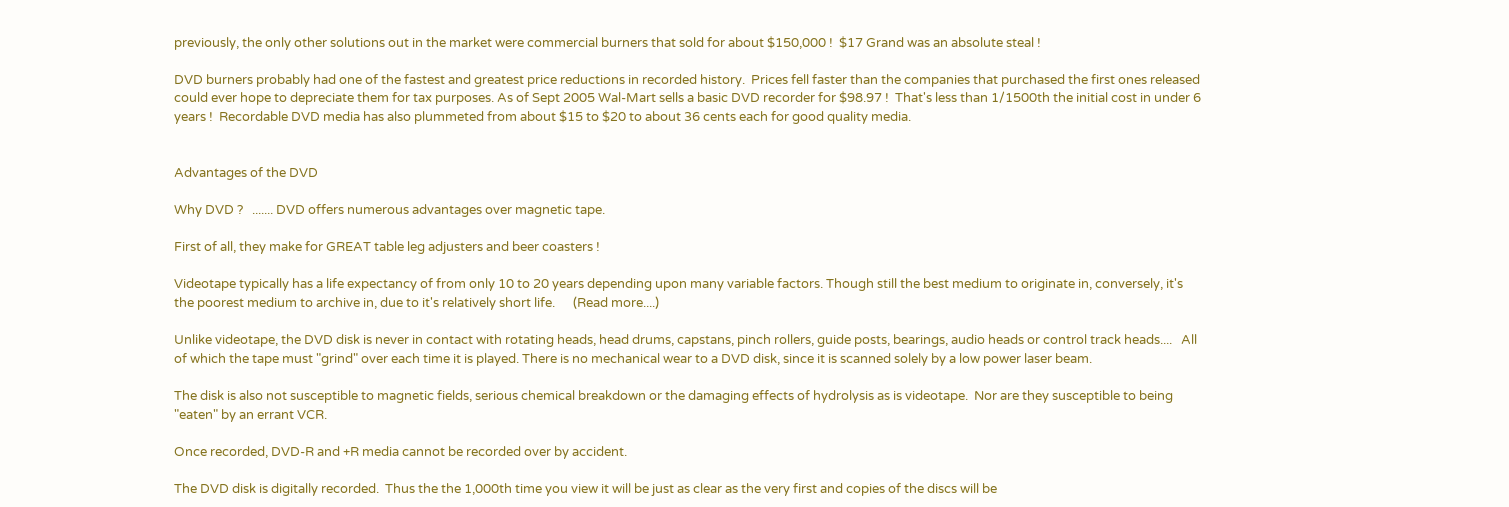previously, the only other solutions out in the market were commercial burners that sold for about $150,000 !  $17 Grand was an absolute steal !

DVD burners probably had one of the fastest and greatest price reductions in recorded history.  Prices fell faster than the companies that purchased the first ones released could ever hope to depreciate them for tax purposes. As of Sept 2005 Wal-Mart sells a basic DVD recorder for $98.97 !  That's less than 1/1500th the initial cost in under 6 years !  Recordable DVD media has also plummeted from about $15 to $20 to about 36 cents each for good quality media.


Advantages of the DVD

Why DVD ?   ....... DVD offers numerous advantages over magnetic tape.

First of all, they make for GREAT table leg adjusters and beer coasters !

Videotape typically has a life expectancy of from only 10 to 20 years depending upon many variable factors. Though still the best medium to originate in, conversely, it's the poorest medium to archive in, due to it's relatively short life.      (Read more....)

Unlike videotape, the DVD disk is never in contact with rotating heads, head drums, capstans, pinch rollers, guide posts, bearings, audio heads or control track heads....   All of which the tape must "grind" over each time it is played. There is no mechanical wear to a DVD disk, since it is scanned solely by a low power laser beam.

The disk is also not susceptible to magnetic fields, serious chemical breakdown or the damaging effects of hydrolysis as is videotape.  Nor are they susceptible to being "eaten" by an errant VCR.

Once recorded, DVD-R and +R media cannot be recorded over by accident.

The DVD disk is digitally recorded.  Thus the the 1,000th time you view it will be just as clear as the very first and copies of the discs will be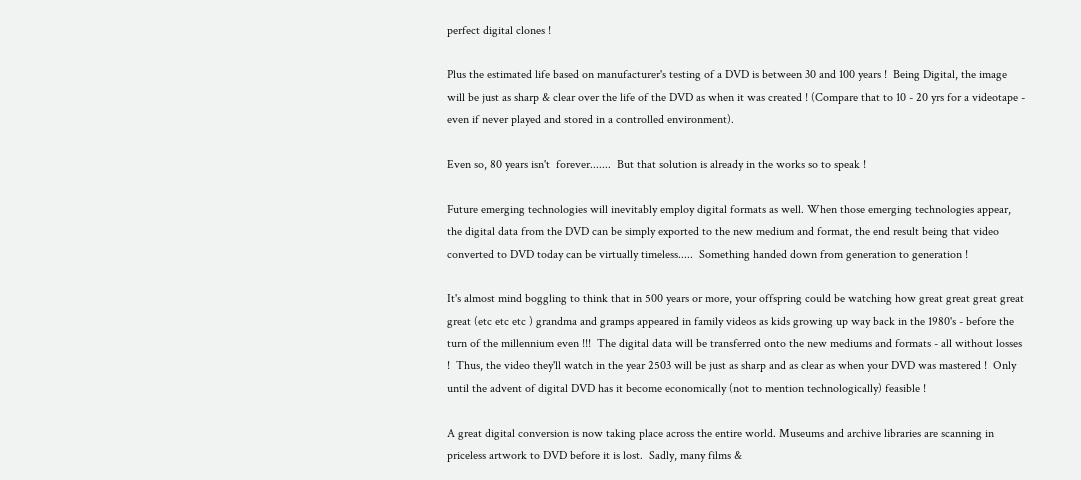perfect digital clones !

Plus the estimated life based on manufacturer's testing of a DVD is between 30 and 100 years !  Being Digital, the image will be just as sharp & clear over the life of the DVD as when it was created ! (Compare that to 10 - 20 yrs for a videotape - even if never played and stored in a controlled environment).

Even so, 80 years isn't  forever.......  But that solution is already in the works so to speak !

Future emerging technologies will inevitably employ digital formats as well. When those emerging technologies appear, the digital data from the DVD can be simply exported to the new medium and format, the end result being that video converted to DVD today can be virtually timeless.....  Something handed down from generation to generation !

It's almost mind boggling to think that in 500 years or more, your offspring could be watching how great great great great great (etc etc etc ) grandma and gramps appeared in family videos as kids growing up way back in the 1980's - before the turn of the millennium even !!!  The digital data will be transferred onto the new mediums and formats - all without losses !  Thus, the video they'll watch in the year 2503 will be just as sharp and as clear as when your DVD was mastered !  Only until the advent of digital DVD has it become economically (not to mention technologically) feasible !

A great digital conversion is now taking place across the entire world. Museums and archive libraries are scanning in priceless artwork to DVD before it is lost.  Sadly, many films &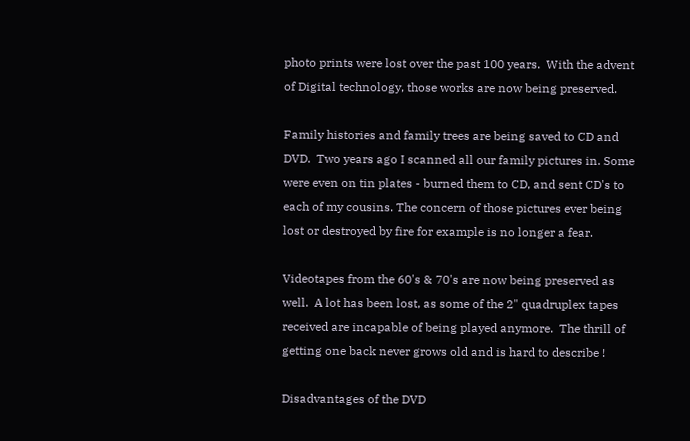photo prints were lost over the past 100 years.  With the advent of Digital technology, those works are now being preserved.

Family histories and family trees are being saved to CD and DVD.  Two years ago I scanned all our family pictures in. Some were even on tin plates - burned them to CD, and sent CD's to each of my cousins. The concern of those pictures ever being lost or destroyed by fire for example is no longer a fear.

Videotapes from the 60's & 70's are now being preserved as well.  A lot has been lost, as some of the 2" quadruplex tapes received are incapable of being played anymore.  The thrill of getting one back never grows old and is hard to describe !

Disadvantages of the DVD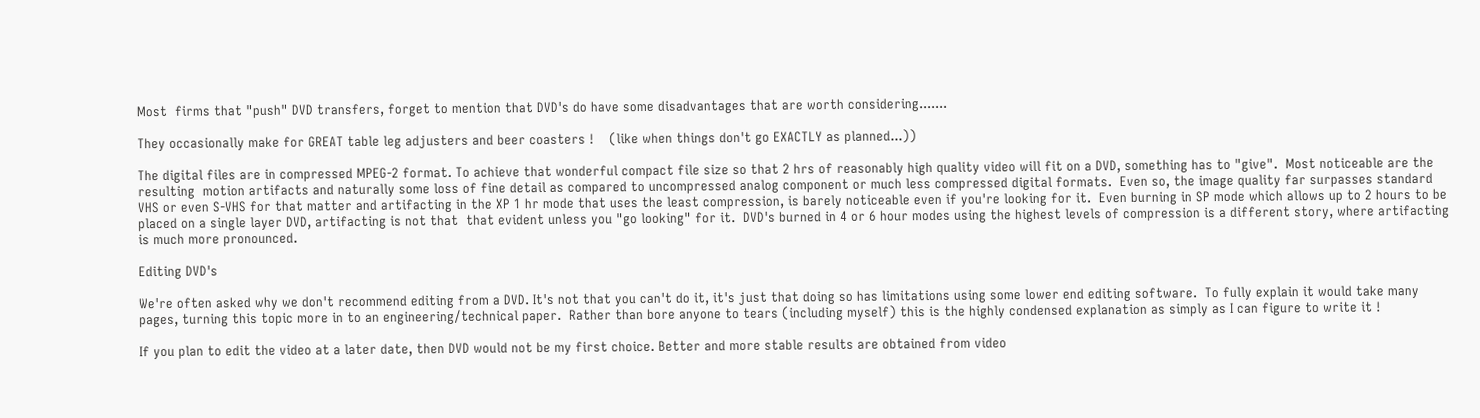Most  firms that "push" DVD transfers, forget to mention that DVD's do have some disadvantages that are worth considering.......

They occasionally make for GREAT table leg adjusters and beer coasters !    (like when things don't go EXACTLY as planned...))

The digital files are in compressed MPEG-2 format. To achieve that wonderful compact file size so that 2 hrs of reasonably high quality video will fit on a DVD, something has to "give".  Most noticeable are the resulting  motion artifacts and naturally some loss of fine detail as compared to uncompressed analog component or much less compressed digital formats.  Even so, the image quality far surpasses standard VHS or even S-VHS for that matter and artifacting in the XP 1 hr mode that uses the least compression, is barely noticeable even if you're looking for it.  Even burning in SP mode which allows up to 2 hours to be placed on a single layer DVD, artifacting is not that  that evident unless you "go looking" for it.  DVD's burned in 4 or 6 hour modes using the highest levels of compression is a different story, where artifacting is much more pronounced.

Editing DVD's

We're often asked why we don't recommend editing from a DVD. It's not that you can't do it, it's just that doing so has limitations using some lower end editing software.  To fully explain it would take many pages, turning this topic more in to an engineering/technical paper.  Rather than bore anyone to tears (including myself) this is the highly condensed explanation as simply as I can figure to write it !

If you plan to edit the video at a later date, then DVD would not be my first choice. Better and more stable results are obtained from video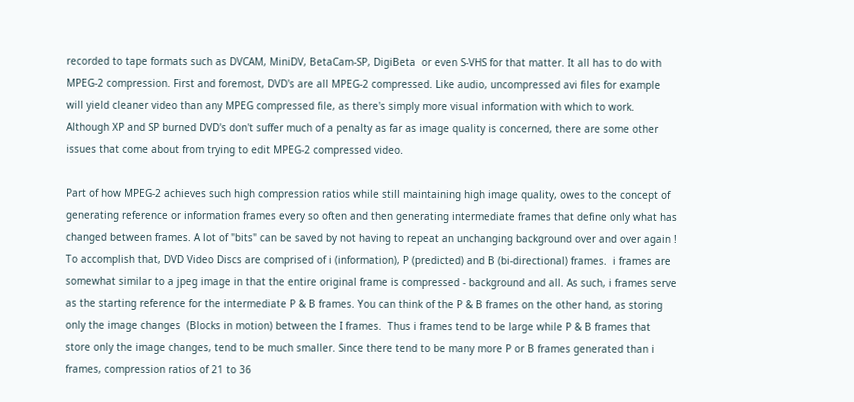recorded to tape formats such as DVCAM, MiniDV, BetaCam-SP, DigiBeta  or even S-VHS for that matter. It all has to do with MPEG-2 compression. First and foremost, DVD's are all MPEG-2 compressed. Like audio, uncompressed avi files for example will yield cleaner video than any MPEG compressed file, as there's simply more visual information with which to work.  Although XP and SP burned DVD's don't suffer much of a penalty as far as image quality is concerned, there are some other issues that come about from trying to edit MPEG-2 compressed video.

Part of how MPEG-2 achieves such high compression ratios while still maintaining high image quality, owes to the concept of generating reference or information frames every so often and then generating intermediate frames that define only what has changed between frames. A lot of "bits" can be saved by not having to repeat an unchanging background over and over again !   To accomplish that, DVD Video Discs are comprised of i (information), P (predicted) and B (bi-directional) frames.  i frames are somewhat similar to a jpeg image in that the entire original frame is compressed - background and all. As such, i frames serve as the starting reference for the intermediate P & B frames. You can think of the P & B frames on the other hand, as storing only the image changes  (Blocks in motion) between the I frames.  Thus i frames tend to be large while P & B frames that store only the image changes, tend to be much smaller. Since there tend to be many more P or B frames generated than i frames, compression ratios of 21 to 36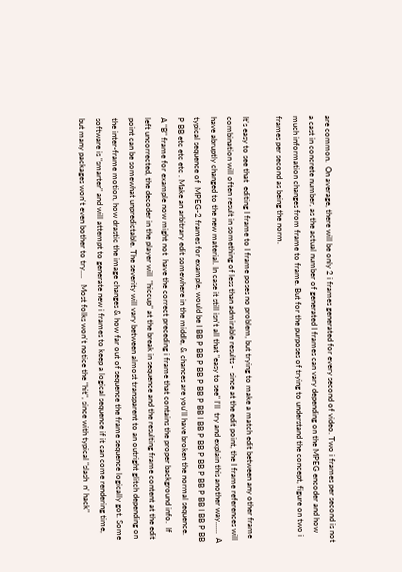are common.  On average, there will be only 2 i frames generated for every second of video. Two i frames per second is not a cast in concrete number, as the actual number of generated I frames can vary depending on the MPEG encoder and how much information changes from frame to frame. But for the purposes of trying to understand the concept, figure on two i frames per second as being the norm.

It's easy to see that  editing I frame to I frame poses no problem, but trying to make a match edit between any other frame combination will often result in something of less than admirable results -  since at the edit point, the I frame references will have abruptly changed to the new material. In case it still isn't all that "easy to see" I'll  try and explain this another way......  A typical sequence of  MPEG-2 frames for example, would be I BB P BB P BB P BB P BB I BB P BB P BB P BB P BB I BB P BB  P BB etc etc etc . Make an arbitrary edit somewhere in the middle, & chances are you'll have broken the normal sequence.   A "B" frame for example now might not  have the correct preceding i frame that contains the proper background info.  If left uncorrected, the decoder in the player will  "hiccup" at the break in sequence and the resulting frame content at the edit point can be somewhat unpredictable. The severity will vary between almost transparent to an outright glitch depending on the inter-frame motion, how drastic the image changes & how far out of sequence the frame sequence logically got. Some software is "smarter" and will attempt to generate new i frames to keep a logical sequence if it can come rendering time, but many packages won't even bother to try....   Most folks won't notice the "hit", since with typical "slash  n' hack"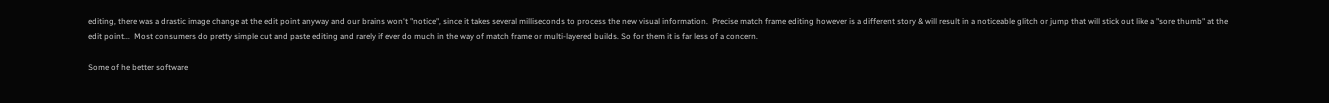editing, there was a drastic image change at the edit point anyway and our brains won't "notice", since it takes several milliseconds to process the new visual information.  Precise match frame editing however is a different story & will result in a noticeable glitch or jump that will stick out like a "sore thumb" at the edit point...  Most consumers do pretty simple cut and paste editing and rarely if ever do much in the way of match frame or multi-layered builds. So for them it is far less of a concern.

Some of he better software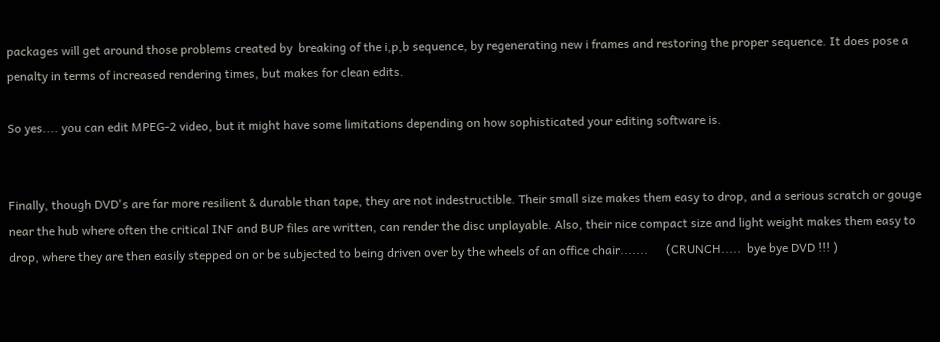packages will get around those problems created by  breaking of the i,p,b sequence, by regenerating new i frames and restoring the proper sequence. It does pose a penalty in terms of increased rendering times, but makes for clean edits.

So yes.... you can edit MPEG-2 video, but it might have some limitations depending on how sophisticated your editing software is.


Finally, though DVD's are far more resilient & durable than tape, they are not indestructible. Their small size makes them easy to drop, and a serious scratch or gouge near the hub where often the critical INF and BUP files are written, can render the disc unplayable. Also, their nice compact size and light weight makes them easy to drop, where they are then easily stepped on or be subjected to being driven over by the wheels of an office chair.......      (CRUNCH.....  bye bye DVD !!! )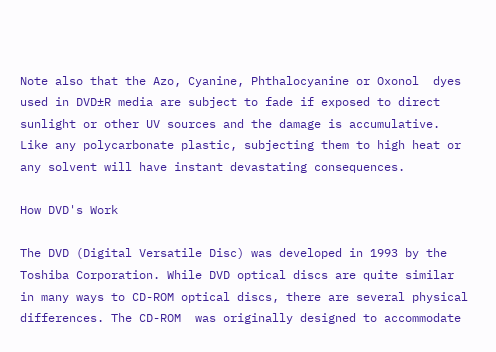Note also that the Azo, Cyanine, Phthalocyanine or Oxonol  dyes used in DVD±R media are subject to fade if exposed to direct sunlight or other UV sources and the damage is accumulative. Like any polycarbonate plastic, subjecting them to high heat or any solvent will have instant devastating consequences.

How DVD's Work

The DVD (Digital Versatile Disc) was developed in 1993 by the Toshiba Corporation. While DVD optical discs are quite similar in many ways to CD-ROM optical discs, there are several physical differences. The CD-ROM  was originally designed to accommodate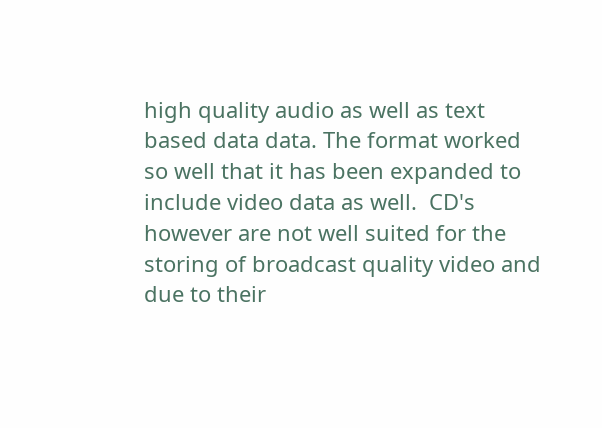high quality audio as well as text based data data. The format worked so well that it has been expanded to include video data as well.  CD's however are not well suited for the storing of broadcast quality video and due to their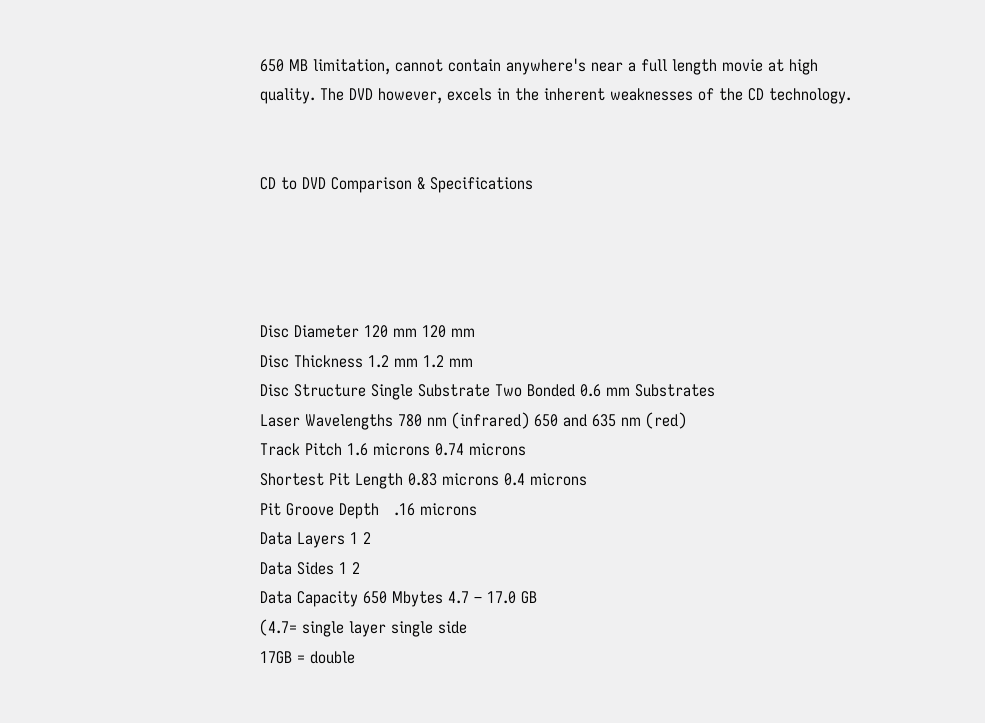650 MB limitation, cannot contain anywhere's near a full length movie at high quality. The DVD however, excels in the inherent weaknesses of the CD technology.


CD to DVD Comparison & Specifications




Disc Diameter 120 mm 120 mm
Disc Thickness 1.2 mm 1.2 mm
Disc Structure Single Substrate Two Bonded 0.6 mm Substrates
Laser Wavelengths 780 nm (infrared) 650 and 635 nm (red)
Track Pitch 1.6 microns 0.74 microns
Shortest Pit Length 0.83 microns 0.4 microns
Pit Groove Depth   .16 microns
Data Layers 1 2
Data Sides 1 2
Data Capacity 650 Mbytes 4.7 – 17.0 GB
(4.7= single layer single side
17GB = double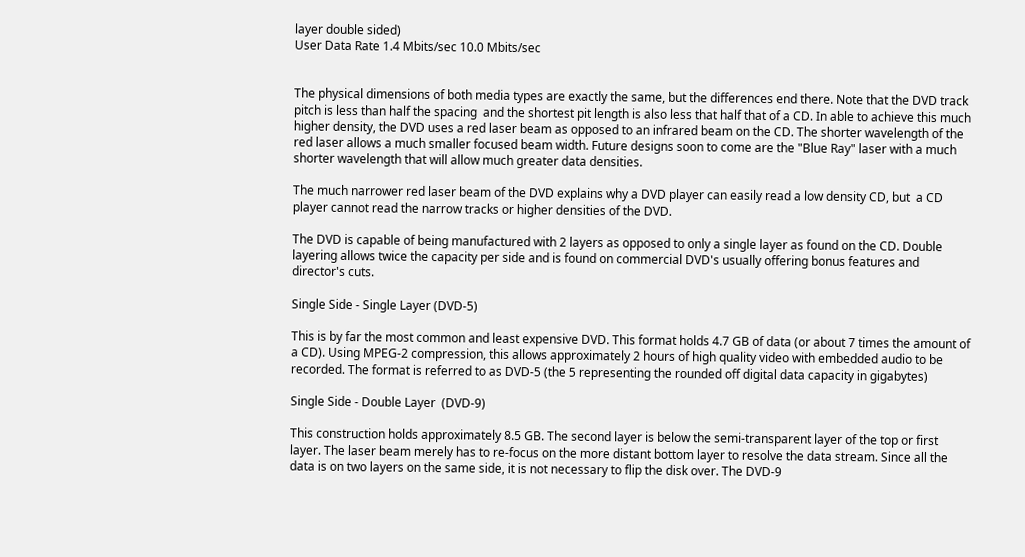layer double sided)
User Data Rate 1.4 Mbits/sec 10.0 Mbits/sec


The physical dimensions of both media types are exactly the same, but the differences end there. Note that the DVD track pitch is less than half the spacing  and the shortest pit length is also less that half that of a CD. In able to achieve this much higher density, the DVD uses a red laser beam as opposed to an infrared beam on the CD. The shorter wavelength of the red laser allows a much smaller focused beam width. Future designs soon to come are the "Blue Ray" laser with a much shorter wavelength that will allow much greater data densities.

The much narrower red laser beam of the DVD explains why a DVD player can easily read a low density CD, but  a CD player cannot read the narrow tracks or higher densities of the DVD.

The DVD is capable of being manufactured with 2 layers as opposed to only a single layer as found on the CD. Double layering allows twice the capacity per side and is found on commercial DVD's usually offering bonus features and director's cuts.

Single Side - Single Layer (DVD-5)

This is by far the most common and least expensive DVD. This format holds 4.7 GB of data (or about 7 times the amount of a CD). Using MPEG-2 compression, this allows approximately 2 hours of high quality video with embedded audio to be recorded. The format is referred to as DVD-5 (the 5 representing the rounded off digital data capacity in gigabytes)

Single Side - Double Layer  (DVD-9)

This construction holds approximately 8.5 GB. The second layer is below the semi-transparent layer of the top or first layer. The laser beam merely has to re-focus on the more distant bottom layer to resolve the data stream. Since all the data is on two layers on the same side, it is not necessary to flip the disk over. The DVD-9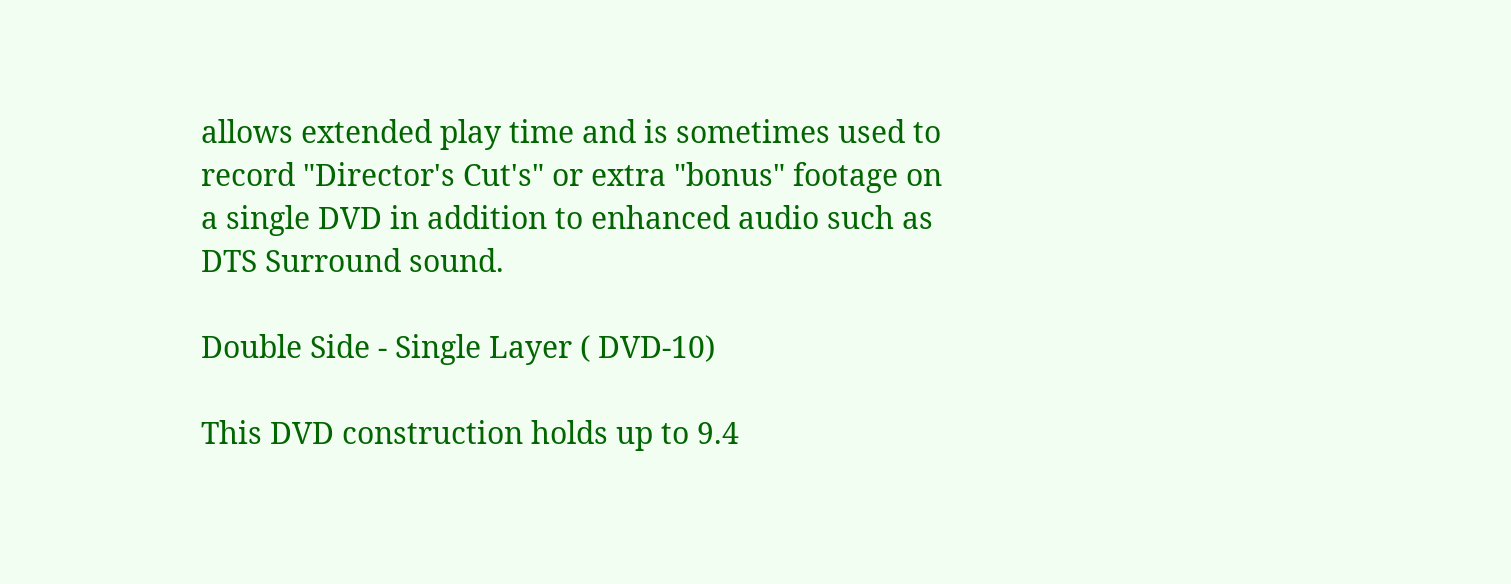allows extended play time and is sometimes used to record "Director's Cut's" or extra "bonus" footage on a single DVD in addition to enhanced audio such as DTS Surround sound.

Double Side - Single Layer ( DVD-10)

This DVD construction holds up to 9.4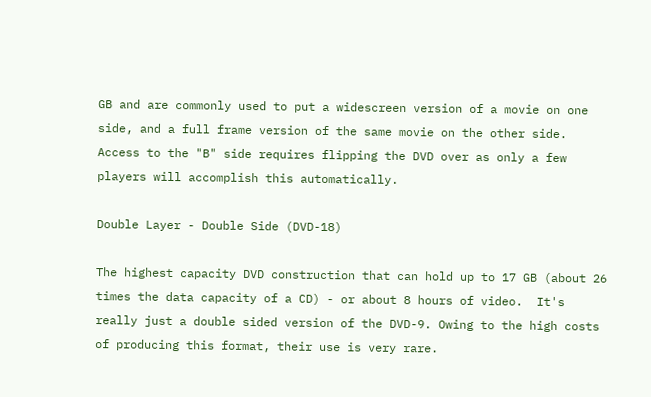GB and are commonly used to put a widescreen version of a movie on one side, and a full frame version of the same movie on the other side.  Access to the "B" side requires flipping the DVD over as only a few players will accomplish this automatically.

Double Layer - Double Side (DVD-18)

The highest capacity DVD construction that can hold up to 17 GB (about 26 times the data capacity of a CD) - or about 8 hours of video.  It's really just a double sided version of the DVD-9. Owing to the high costs of producing this format, their use is very rare.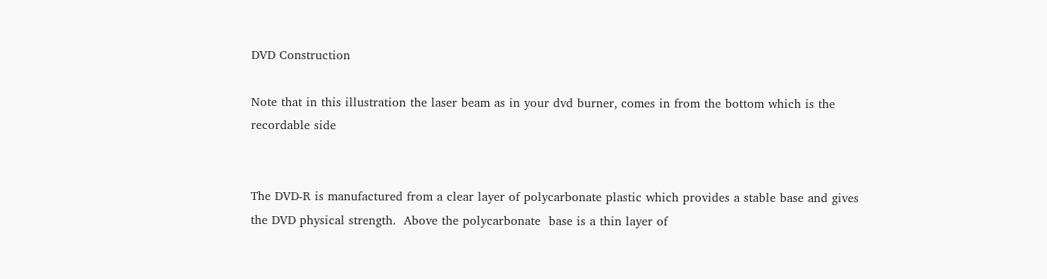DVD Construction

Note that in this illustration the laser beam as in your dvd burner, comes in from the bottom which is the recordable side


The DVD-R is manufactured from a clear layer of polycarbonate plastic which provides a stable base and gives the DVD physical strength.  Above the polycarbonate  base is a thin layer of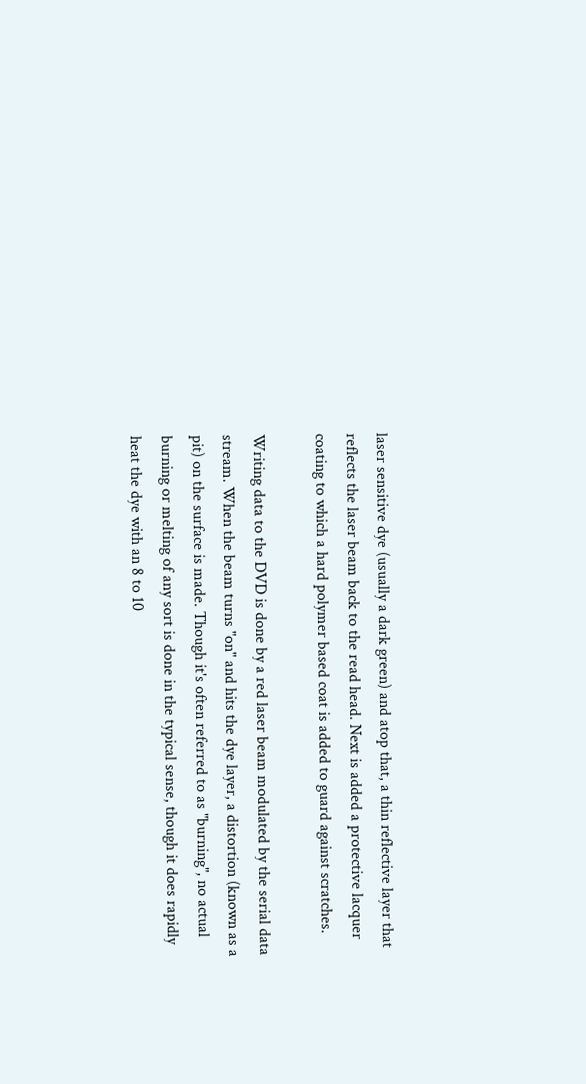laser sensitive dye (usually a dark green) and atop that, a thin reflective layer that reflects the laser beam back to the read head. Next is added a protective lacquer coating to which a hard polymer based coat is added to guard against scratches.

Writing data to the DVD is done by a red laser beam modulated by the serial data stream. When the beam turns "on" and hits the dye layer, a distortion (known as a pit) on the surface is made. Though it's often referred to as "burning", no actual burning or melting of any sort is done in the typical sense, though it does rapidly heat the dye with an 8 to 10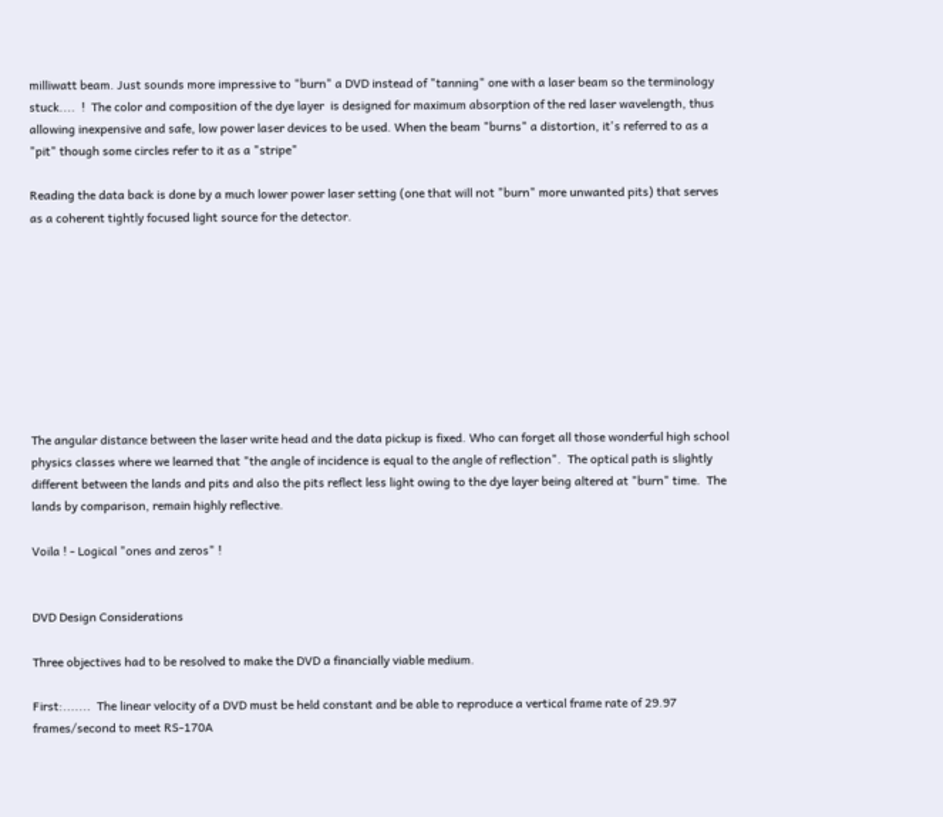milliwatt beam. Just sounds more impressive to "burn" a DVD instead of "tanning" one with a laser beam so the terminology stuck....  !  The color and composition of the dye layer  is designed for maximum absorption of the red laser wavelength, thus allowing inexpensive and safe, low power laser devices to be used. When the beam "burns" a distortion, it's referred to as a "pit" though some circles refer to it as a "stripe"

Reading the data back is done by a much lower power laser setting (one that will not "burn" more unwanted pits) that serves as a coherent tightly focused light source for the detector.









The angular distance between the laser write head and the data pickup is fixed. Who can forget all those wonderful high school physics classes where we learned that "the angle of incidence is equal to the angle of reflection".  The optical path is slightly different between the lands and pits and also the pits reflect less light owing to the dye layer being altered at "burn" time.  The lands by comparison, remain highly reflective.

Voila ! - Logical "ones and zeros" !


DVD Design Considerations

Three objectives had to be resolved to make the DVD a financially viable medium.

First:.......  The linear velocity of a DVD must be held constant and be able to reproduce a vertical frame rate of 29.97 frames/second to meet RS-170A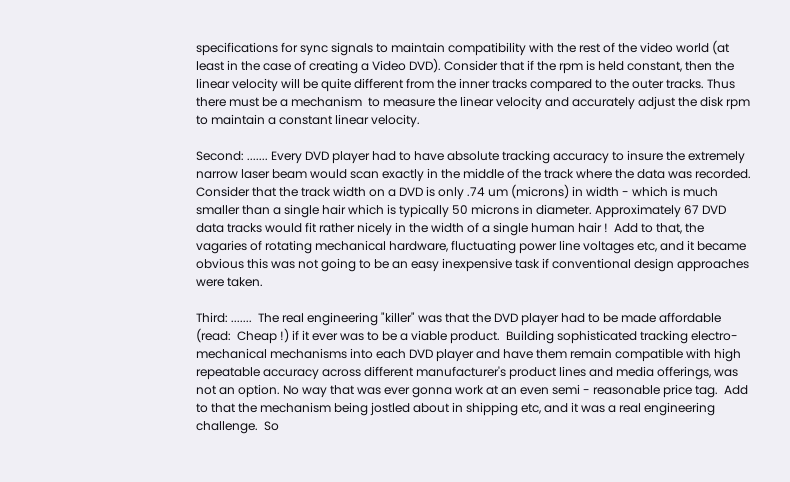specifications for sync signals to maintain compatibility with the rest of the video world (at least in the case of creating a Video DVD). Consider that if the rpm is held constant, then the linear velocity will be quite different from the inner tracks compared to the outer tracks. Thus there must be a mechanism  to measure the linear velocity and accurately adjust the disk rpm to maintain a constant linear velocity.

Second: ....... Every DVD player had to have absolute tracking accuracy to insure the extremely narrow laser beam would scan exactly in the middle of the track where the data was recorded.  Consider that the track width on a DVD is only .74 um (microns) in width - which is much smaller than a single hair which is typically 50 microns in diameter. Approximately 67 DVD data tracks would fit rather nicely in the width of a single human hair !  Add to that, the vagaries of rotating mechanical hardware, fluctuating power line voltages etc, and it became obvious this was not going to be an easy inexpensive task if conventional design approaches were taken.

Third: .......  The real engineering "killer" was that the DVD player had to be made affordable (read:  Cheap !) if it ever was to be a viable product.  Building sophisticated tracking electro-mechanical mechanisms into each DVD player and have them remain compatible with high repeatable accuracy across different manufacturer's product lines and media offerings, was not an option. No way that was ever gonna work at an even semi - reasonable price tag.  Add to that the mechanism being jostled about in shipping etc, and it was a real engineering challenge.  So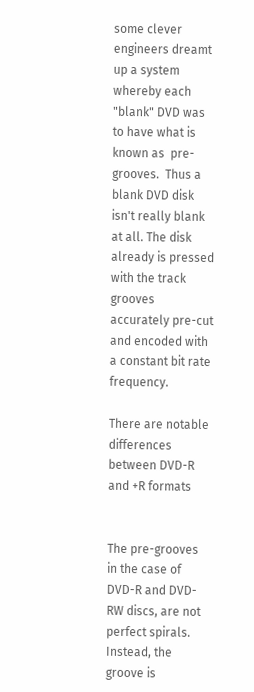some clever engineers dreamt up a system whereby each "blank" DVD was to have what is known as  pre-grooves.  Thus a blank DVD disk isn't really blank at all. The disk already is pressed with the track grooves accurately pre-cut and encoded with a constant bit rate frequency.

There are notable differences between DVD-R and +R formats


The pre-grooves in the case of  DVD-R and DVD-RW discs, are not perfect spirals. Instead, the groove is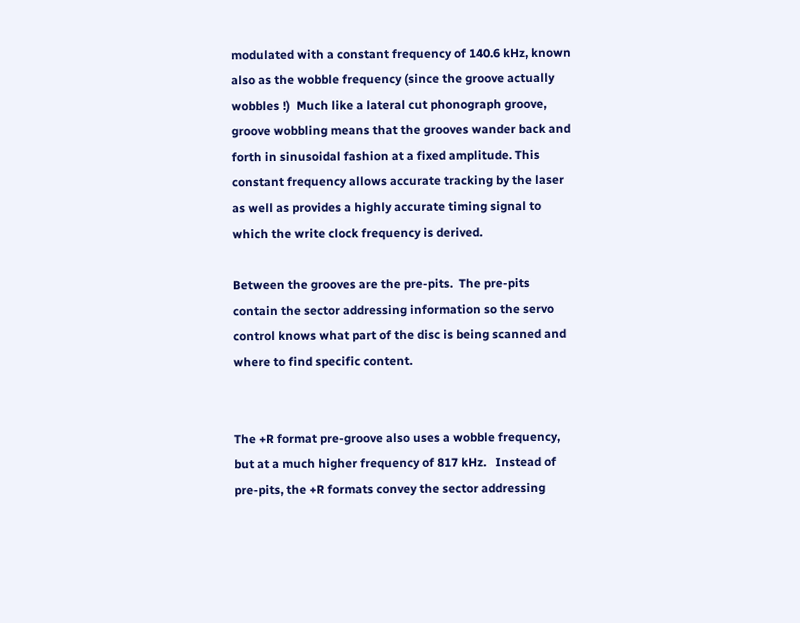modulated with a constant frequency of 140.6 kHz, known also as the wobble frequency (since the groove actually wobbles !)  Much like a lateral cut phonograph groove, groove wobbling means that the grooves wander back and forth in sinusoidal fashion at a fixed amplitude. This constant frequency allows accurate tracking by the laser as well as provides a highly accurate timing signal to which the write clock frequency is derived.

Between the grooves are the pre-pits.  The pre-pits contain the sector addressing information so the servo control knows what part of the disc is being scanned and where to find specific content.


The +R format pre-groove also uses a wobble frequency, but at a much higher frequency of 817 kHz.   Instead of pre-pits, the +R formats convey the sector addressing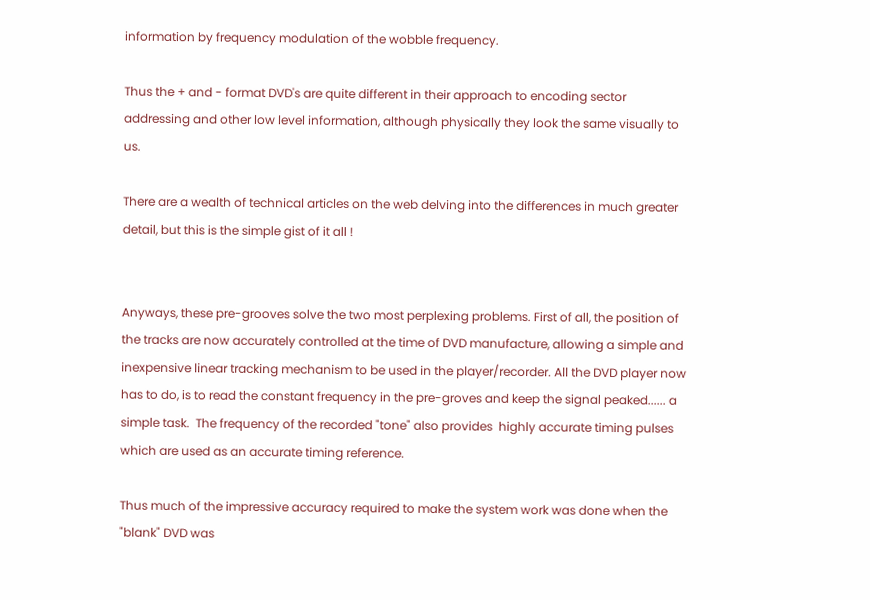information by frequency modulation of the wobble frequency.

Thus the + and - format DVD's are quite different in their approach to encoding sector addressing and other low level information, although physically they look the same visually to us.

There are a wealth of technical articles on the web delving into the differences in much greater detail, but this is the simple gist of it all !


Anyways, these pre-grooves solve the two most perplexing problems. First of all, the position of the tracks are now accurately controlled at the time of DVD manufacture, allowing a simple and inexpensive linear tracking mechanism to be used in the player/recorder. All the DVD player now has to do, is to read the constant frequency in the pre-groves and keep the signal peaked...... a simple task.  The frequency of the recorded "tone" also provides  highly accurate timing pulses which are used as an accurate timing reference.

Thus much of the impressive accuracy required to make the system work was done when the "blank" DVD was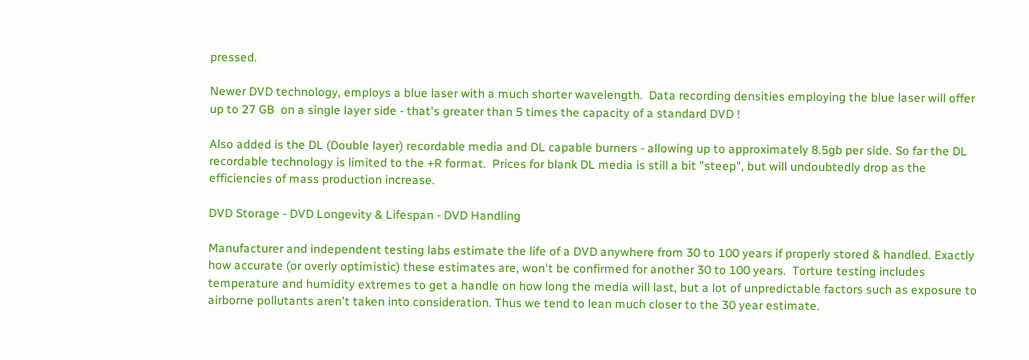pressed.

Newer DVD technology, employs a blue laser with a much shorter wavelength.  Data recording densities employing the blue laser will offer up to 27 GB  on a single layer side - that's greater than 5 times the capacity of a standard DVD !

Also added is the DL (Double layer) recordable media and DL capable burners - allowing up to approximately 8.5gb per side. So far the DL recordable technology is limited to the +R format.  Prices for blank DL media is still a bit "steep", but will undoubtedly drop as the efficiencies of mass production increase.

DVD Storage - DVD Longevity & Lifespan - DVD Handling

Manufacturer and independent testing labs estimate the life of a DVD anywhere from 30 to 100 years if properly stored & handled. Exactly how accurate (or overly optimistic) these estimates are, won't be confirmed for another 30 to 100 years.  Torture testing includes temperature and humidity extremes to get a handle on how long the media will last, but a lot of unpredictable factors such as exposure to airborne pollutants aren't taken into consideration. Thus we tend to lean much closer to the 30 year estimate.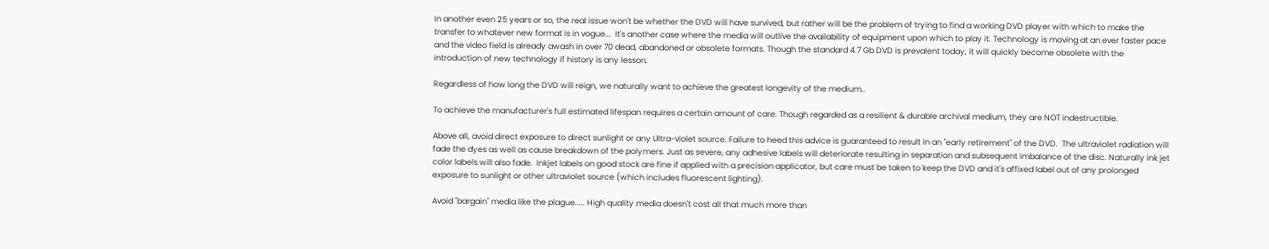In another even 25 years or so, the real issue won't be whether the DVD will have survived, but rather will be the problem of trying to find a working DVD player with which to make the transfer to whatever new format is in vogue...  It's another case where the media will outlive the availability of equipment upon which to play it. Technology is moving at an ever faster pace and the video field is already awash in over 70 dead, abandoned or obsolete formats. Though the standard 4.7 Gb DVD is prevalent today, it will quickly become obsolete with the introduction of new technology if history is any lesson.

Regardless of how long the DVD will reign, we naturally want to achieve the greatest longevity of the medium..

To achieve the manufacturer's full estimated lifespan requires a certain amount of care. Though regarded as a resilient & durable archival medium, they are NOT indestructible.

Above all, avoid direct exposure to direct sunlight or any Ultra-violet source. Failure to heed this advice is guaranteed to result in an "early retirement" of the DVD.  The ultraviolet radiation will fade the dyes as well as cause breakdown of the polymers. Just as severe, any adhesive labels will deteriorate resulting in separation and subsequent imbalance of the disc. Naturally ink jet color labels will also fade.  Inkjet labels on good stock are fine if applied with a precision applicator, but care must be taken to keep the DVD and it's affixed label out of any prolonged exposure to sunlight or other ultraviolet source (which includes fluorescent lighting).

Avoid "bargain" media like the plague..... High quality media doesn't cost all that much more than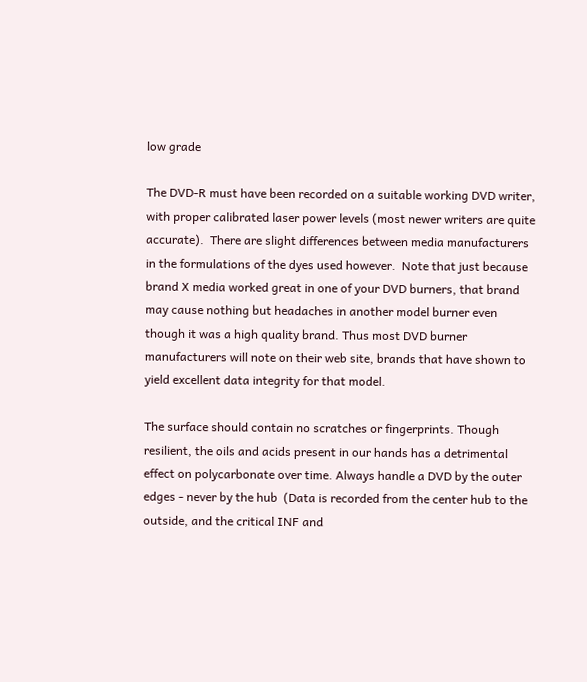low grade

The DVD-R must have been recorded on a suitable working DVD writer, with proper calibrated laser power levels (most newer writers are quite accurate).  There are slight differences between media manufacturers in the formulations of the dyes used however.  Note that just because brand X media worked great in one of your DVD burners, that brand may cause nothing but headaches in another model burner even though it was a high quality brand. Thus most DVD burner manufacturers will note on their web site, brands that have shown to yield excellent data integrity for that model.

The surface should contain no scratches or fingerprints. Though resilient, the oils and acids present in our hands has a detrimental effect on polycarbonate over time. Always handle a DVD by the outer edges - never by the hub  (Data is recorded from the center hub to the outside, and the critical INF and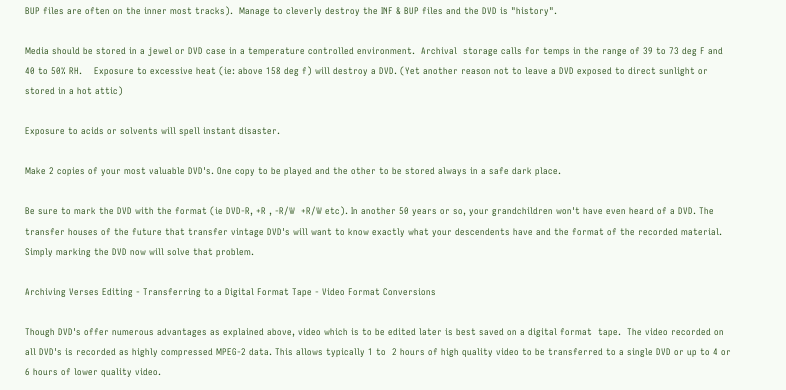BUP files are often on the inner most tracks).  Manage to cleverly destroy the INF & BUP files and the DVD is "history".

Media should be stored in a jewel or DVD case in a temperature controlled environment.  Archival  storage calls for temps in the range of 39 to 73 deg F and 40 to 50% RH.    Exposure to excessive heat (ie: above 158 deg f) will destroy a DVD. (Yet another reason not to leave a DVD exposed to direct sunlight or stored in a hot attic)

Exposure to acids or solvents will spell instant disaster.

Make 2 copies of your most valuable DVD's. One copy to be played and the other to be stored always in a safe dark place.

Be sure to mark the DVD with the format (ie DVD-R, +R , -R/W  +R/W etc). In another 50 years or so, your grandchildren won't have even heard of a DVD. The transfer houses of the future that transfer vintage DVD's will want to know exactly what your descendents have and the format of the recorded material.  Simply marking the DVD now will solve that problem.

Archiving Verses Editing - Transferring to a Digital Format Tape - Video Format Conversions

Though DVD's offer numerous advantages as explained above, video which is to be edited later is best saved on a digital format  tape.  The video recorded on all DVD's is recorded as highly compressed MPEG-2 data. This allows typically 1 to  2 hours of high quality video to be transferred to a single DVD or up to 4 or 6 hours of lower quality video.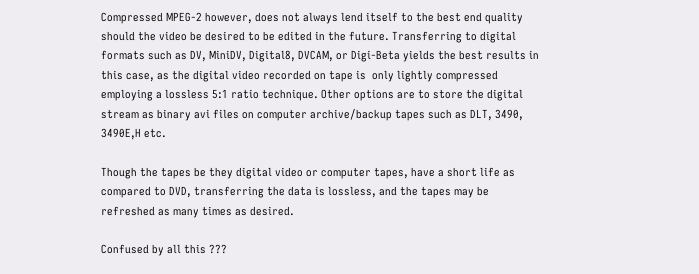Compressed MPEG-2 however, does not always lend itself to the best end quality should the video be desired to be edited in the future. Transferring to digital formats such as DV, MiniDV, Digital8, DVCAM, or Digi-Beta yields the best results in this case, as the digital video recorded on tape is  only lightly compressed employing a lossless 5:1 ratio technique. Other options are to store the digital stream as binary avi files on computer archive/backup tapes such as DLT, 3490, 3490E,H etc.

Though the tapes be they digital video or computer tapes, have a short life as compared to DVD, transferring the data is lossless, and the tapes may be refreshed as many times as desired.

Confused by all this ???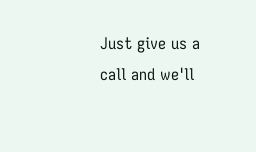Just give us a call and we'll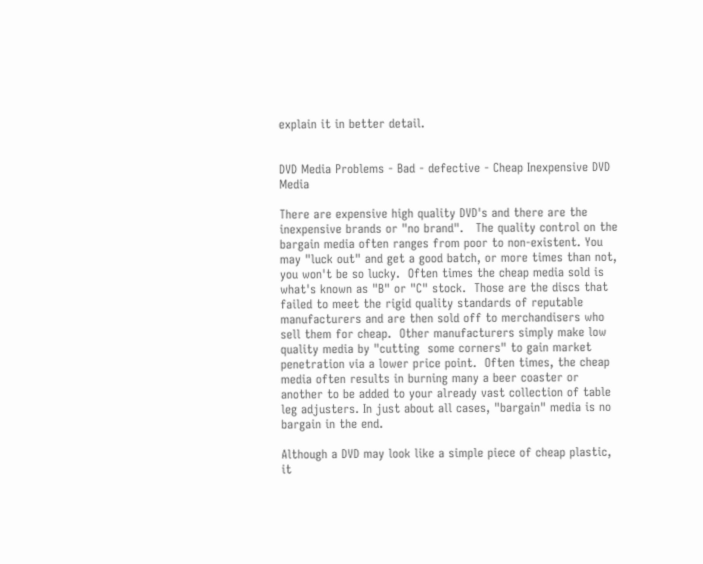explain it in better detail.


DVD Media Problems - Bad - defective - Cheap Inexpensive DVD Media

There are expensive high quality DVD's and there are the inexpensive brands or "no brand".   The quality control on the bargain media often ranges from poor to non-existent. You may "luck out" and get a good batch, or more times than not, you won't be so lucky.  Often times the cheap media sold is what's known as "B" or "C" stock.  Those are the discs that failed to meet the rigid quality standards of reputable manufacturers and are then sold off to merchandisers who sell them for cheap.  Other manufacturers simply make low quality media by "cutting  some corners" to gain market penetration via a lower price point.  Often times, the cheap media often results in burning many a beer coaster or another to be added to your already vast collection of table leg adjusters. In just about all cases, "bargain" media is no bargain in the end.

Although a DVD may look like a simple piece of cheap plastic, it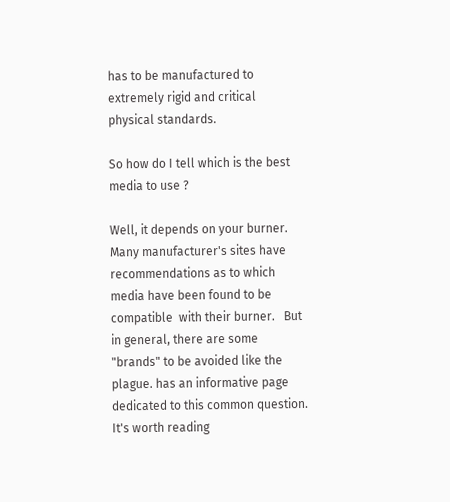has to be manufactured to extremely rigid and critical physical standards.

So how do I tell which is the best media to use ?

Well, it depends on your burner.  Many manufacturer's sites have recommendations as to which media have been found to be compatible  with their burner.   But in general, there are some "brands" to be avoided like the plague. has an informative page dedicated to this common question. It's worth reading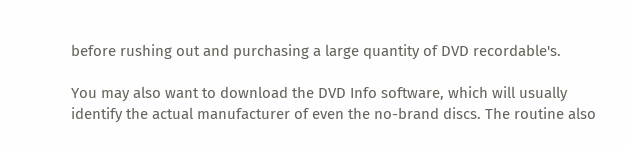before rushing out and purchasing a large quantity of DVD recordable's.

You may also want to download the DVD Info software, which will usually identify the actual manufacturer of even the no-brand discs. The routine also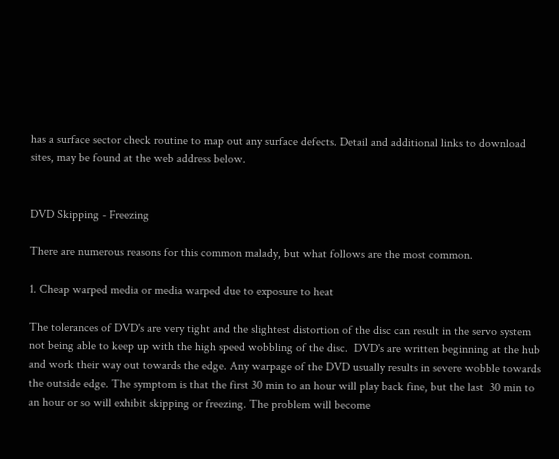has a surface sector check routine to map out any surface defects. Detail and additional links to download sites, may be found at the web address below.


DVD Skipping - Freezing

There are numerous reasons for this common malady, but what follows are the most common.

1. Cheap warped media or media warped due to exposure to heat

The tolerances of DVD's are very tight and the slightest distortion of the disc can result in the servo system not being able to keep up with the high speed wobbling of the disc.  DVD's are written beginning at the hub and work their way out towards the edge. Any warpage of the DVD usually results in severe wobble towards the outside edge. The symptom is that the first 30 min to an hour will play back fine, but the last  30 min to an hour or so will exhibit skipping or freezing. The problem will become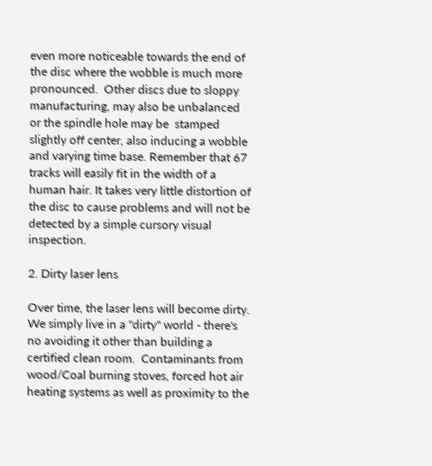even more noticeable towards the end of the disc where the wobble is much more pronounced.  Other discs due to sloppy manufacturing, may also be unbalanced or the spindle hole may be  stamped slightly off center, also inducing a wobble and varying time base. Remember that 67 tracks will easily fit in the width of a human hair. It takes very little distortion of the disc to cause problems and will not be detected by a simple cursory visual inspection.

2. Dirty laser lens

Over time, the laser lens will become dirty. We simply live in a "dirty" world - there's no avoiding it other than building a certified clean room.  Contaminants from wood/Coal burning stoves, forced hot air heating systems as well as proximity to the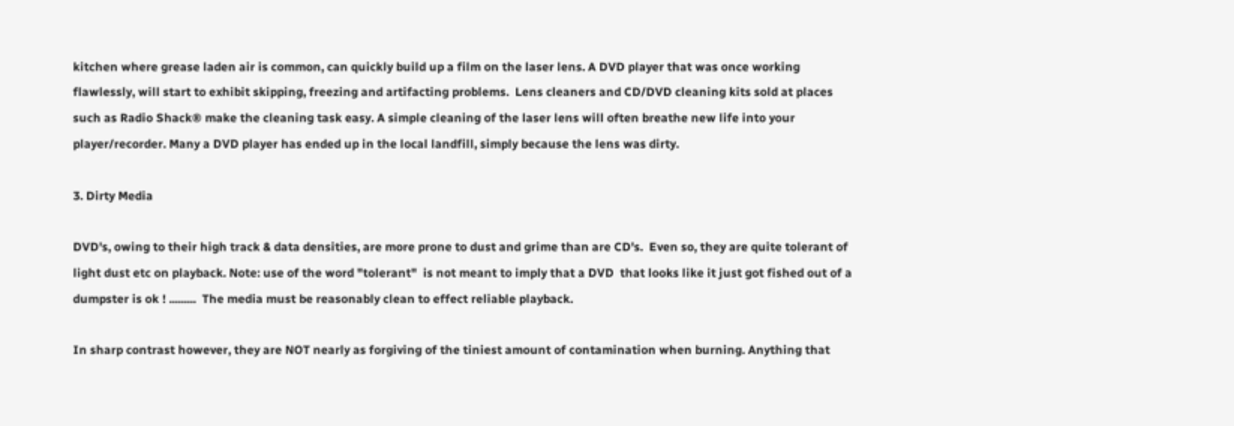kitchen where grease laden air is common, can quickly build up a film on the laser lens. A DVD player that was once working flawlessly, will start to exhibit skipping, freezing and artifacting problems.  Lens cleaners and CD/DVD cleaning kits sold at places such as Radio Shack® make the cleaning task easy. A simple cleaning of the laser lens will often breathe new life into your player/recorder. Many a DVD player has ended up in the local landfill, simply because the lens was dirty.

3. Dirty Media

DVD's, owing to their high track & data densities, are more prone to dust and grime than are CD's.  Even so, they are quite tolerant of light dust etc on playback. Note: use of the word "tolerant"  is not meant to imply that a DVD  that looks like it just got fished out of a dumpster is ok ! .........  The media must be reasonably clean to effect reliable playback.

In sharp contrast however, they are NOT nearly as forgiving of the tiniest amount of contamination when burning. Anything that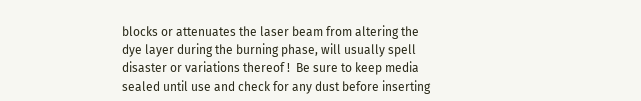blocks or attenuates the laser beam from altering the dye layer during the burning phase, will usually spell disaster or variations thereof !  Be sure to keep media sealed until use and check for any dust before inserting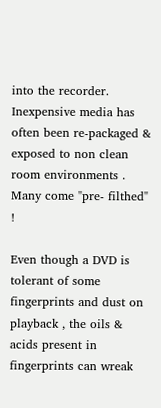into the recorder.  Inexpensive media has often been re-packaged & exposed to non clean room environments . Many come "pre- filthed" !

Even though a DVD is tolerant of some fingerprints and dust on playback , the oils & acids present in fingerprints can wreak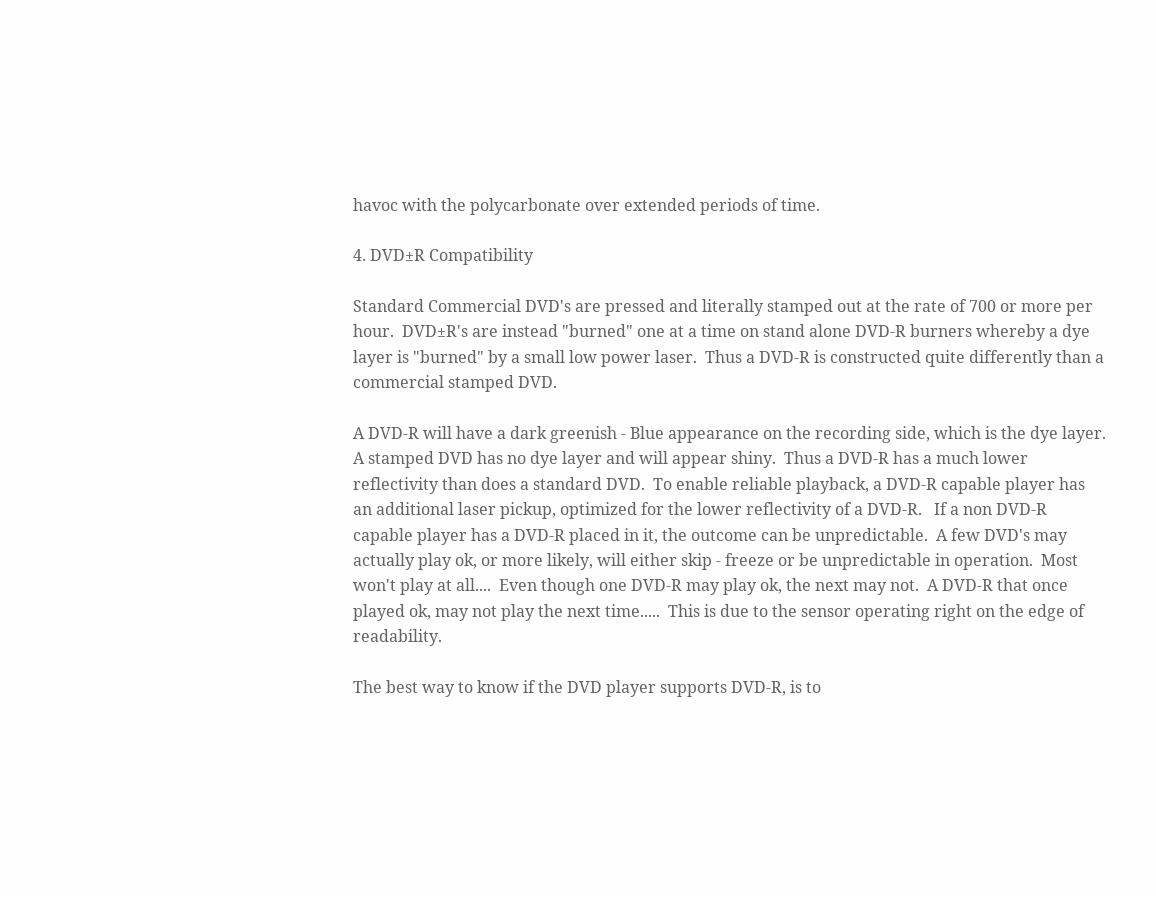havoc with the polycarbonate over extended periods of time.

4. DVD±R Compatibility

Standard Commercial DVD's are pressed and literally stamped out at the rate of 700 or more per hour.  DVD±R's are instead "burned" one at a time on stand alone DVD-R burners whereby a dye layer is "burned" by a small low power laser.  Thus a DVD-R is constructed quite differently than a commercial stamped DVD.

A DVD-R will have a dark greenish - Blue appearance on the recording side, which is the dye layer. A stamped DVD has no dye layer and will appear shiny.  Thus a DVD-R has a much lower reflectivity than does a standard DVD.  To enable reliable playback, a DVD-R capable player has an additional laser pickup, optimized for the lower reflectivity of a DVD-R.   If a non DVD-R capable player has a DVD-R placed in it, the outcome can be unpredictable.  A few DVD's may actually play ok, or more likely, will either skip - freeze or be unpredictable in operation.  Most won't play at all....  Even though one DVD-R may play ok, the next may not.  A DVD-R that once played ok, may not play the next time.....  This is due to the sensor operating right on the edge of readability.

The best way to know if the DVD player supports DVD-R, is to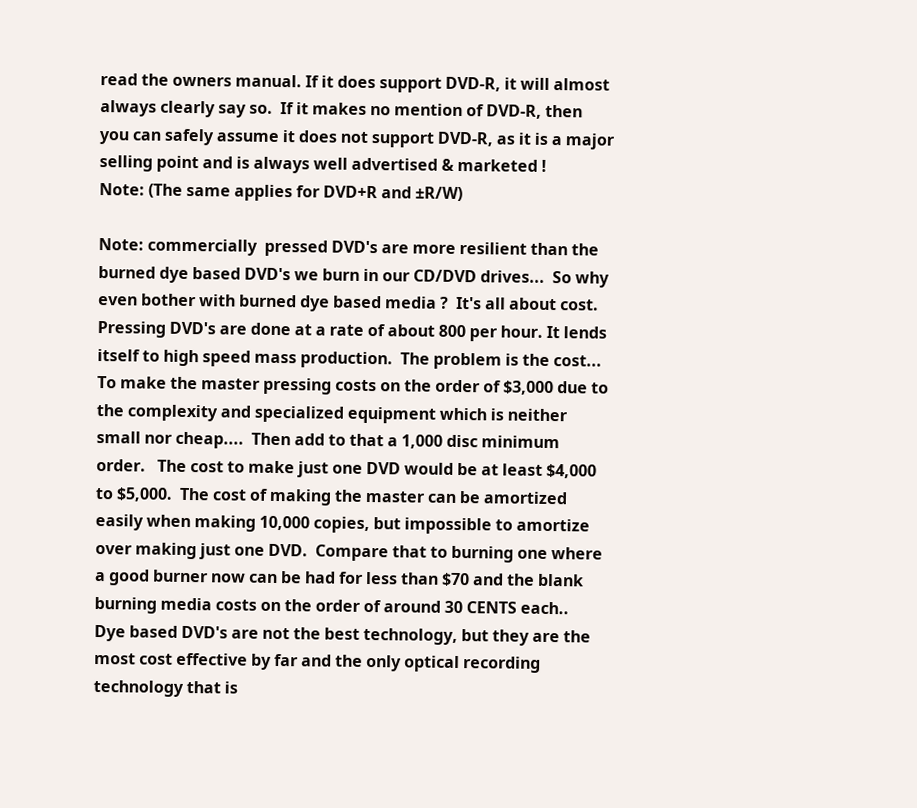read the owners manual. If it does support DVD-R, it will almost always clearly say so.  If it makes no mention of DVD-R, then you can safely assume it does not support DVD-R, as it is a major selling point and is always well advertised & marketed !       Note: (The same applies for DVD+R and ±R/W)

Note: commercially  pressed DVD's are more resilient than the burned dye based DVD's we burn in our CD/DVD drives...  So why even bother with burned dye based media ?  It's all about cost.  Pressing DVD's are done at a rate of about 800 per hour. It lends itself to high speed mass production.  The problem is the cost...  To make the master pressing costs on the order of $3,000 due to the complexity and specialized equipment which is neither small nor cheap....  Then add to that a 1,000 disc minimum order.   The cost to make just one DVD would be at least $4,000 to $5,000.  The cost of making the master can be amortized easily when making 10,000 copies, but impossible to amortize over making just one DVD.  Compare that to burning one where a good burner now can be had for less than $70 and the blank burning media costs on the order of around 30 CENTS each..   Dye based DVD's are not the best technology, but they are the most cost effective by far and the only optical recording technology that is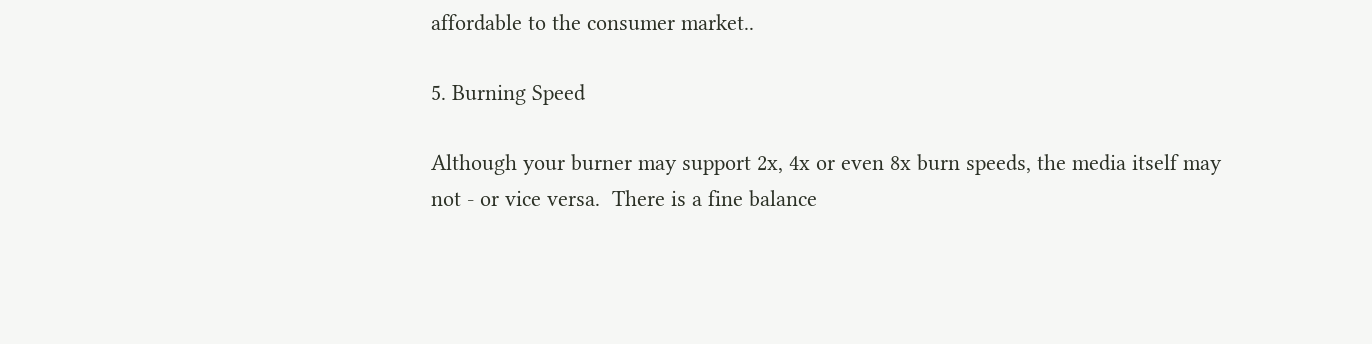affordable to the consumer market..

5. Burning Speed

Although your burner may support 2x, 4x or even 8x burn speeds, the media itself may not - or vice versa.  There is a fine balance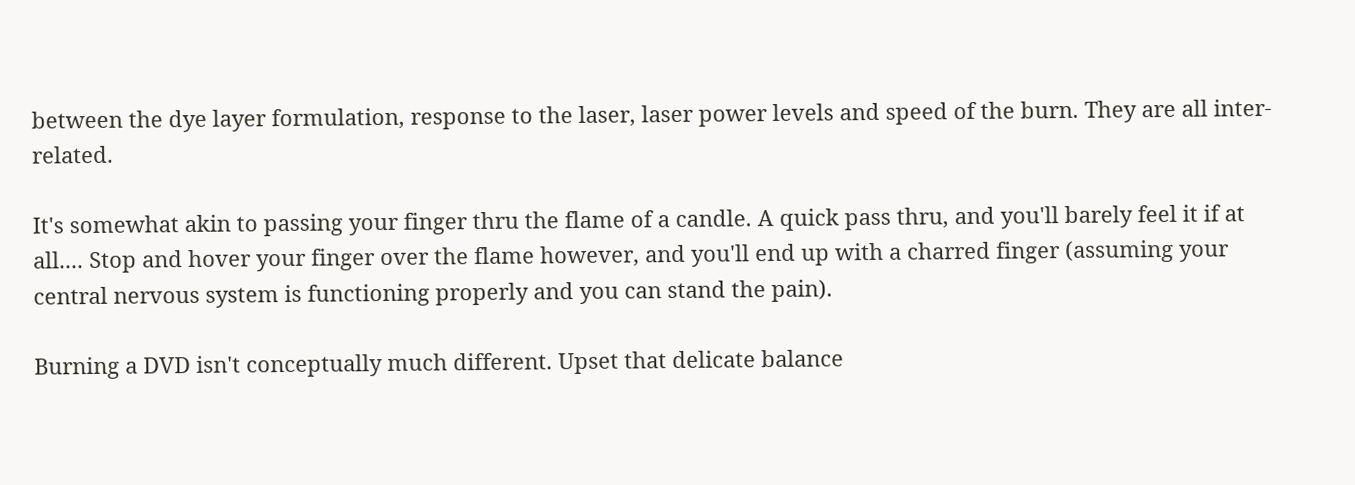between the dye layer formulation, response to the laser, laser power levels and speed of the burn. They are all inter-related.

It's somewhat akin to passing your finger thru the flame of a candle. A quick pass thru, and you'll barely feel it if at all.... Stop and hover your finger over the flame however, and you'll end up with a charred finger (assuming your central nervous system is functioning properly and you can stand the pain).

Burning a DVD isn't conceptually much different. Upset that delicate balance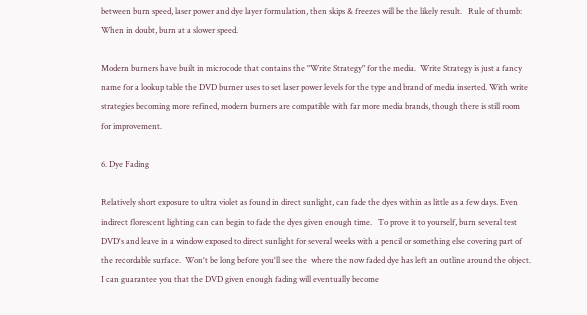between burn speed, laser power and dye layer formulation, then skips & freezes will be the likely result.   Rule of thumb: When in doubt, burn at a slower speed.

Modern burners have built in microcode that contains the "Write Strategy" for the media.  Write Strategy is just a fancy name for a lookup table the DVD burner uses to set laser power levels for the type and brand of media inserted. With write strategies becoming more refined, modern burners are compatible with far more media brands, though there is still room for improvement.

6. Dye Fading

Relatively short exposure to ultra violet as found in direct sunlight, can fade the dyes within as little as a few days. Even indirect florescent lighting can can begin to fade the dyes given enough time.   To prove it to yourself, burn several test DVD's and leave in a window exposed to direct sunlight for several weeks with a pencil or something else covering part of the recordable surface.  Won't be long before you'll see the  where the now faded dye has left an outline around the object.  I can guarantee you that the DVD given enough fading will eventually become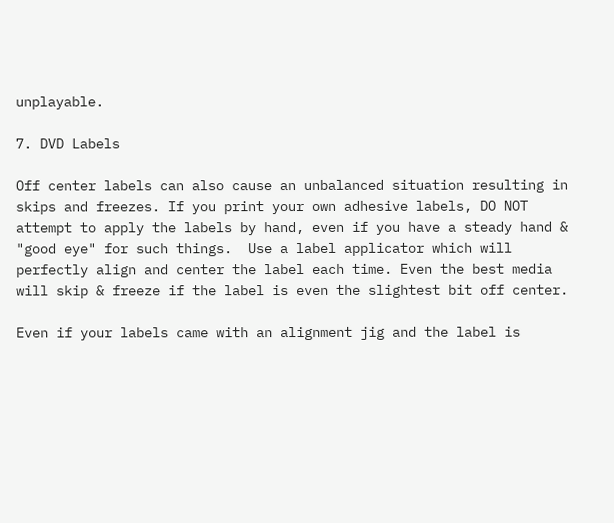unplayable.

7. DVD Labels

Off center labels can also cause an unbalanced situation resulting in skips and freezes. If you print your own adhesive labels, DO NOT attempt to apply the labels by hand, even if you have a steady hand & "good eye" for such things.  Use a label applicator which will perfectly align and center the label each time. Even the best media will skip & freeze if the label is even the slightest bit off center.

Even if your labels came with an alignment jig and the label is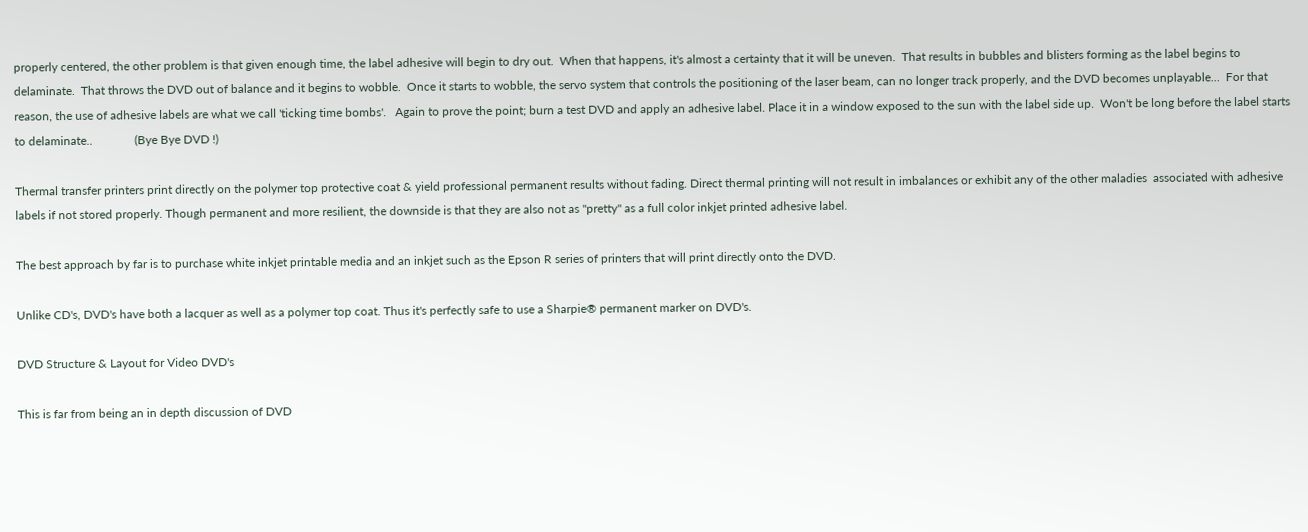properly centered, the other problem is that given enough time, the label adhesive will begin to dry out.  When that happens, it's almost a certainty that it will be uneven.  That results in bubbles and blisters forming as the label begins to delaminate.  That throws the DVD out of balance and it begins to wobble.  Once it starts to wobble, the servo system that controls the positioning of the laser beam, can no longer track properly, and the DVD becomes unplayable...  For that reason, the use of adhesive labels are what we call 'ticking time bombs'.   Again to prove the point; burn a test DVD and apply an adhesive label. Place it in a window exposed to the sun with the label side up.  Won't be long before the label starts to delaminate..              (Bye Bye DVD !)

Thermal transfer printers print directly on the polymer top protective coat & yield professional permanent results without fading. Direct thermal printing will not result in imbalances or exhibit any of the other maladies  associated with adhesive labels if not stored properly. Though permanent and more resilient, the downside is that they are also not as "pretty" as a full color inkjet printed adhesive label.

The best approach by far is to purchase white inkjet printable media and an inkjet such as the Epson R series of printers that will print directly onto the DVD.

Unlike CD's, DVD's have both a lacquer as well as a polymer top coat. Thus it's perfectly safe to use a Sharpie® permanent marker on DVD's.

DVD Structure & Layout for Video DVD's

This is far from being an in depth discussion of DVD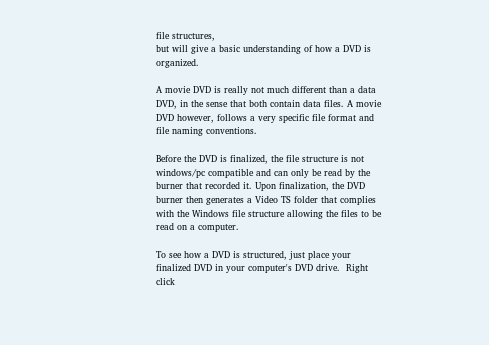file structures,
but will give a basic understanding of how a DVD is organized.

A movie DVD is really not much different than a data DVD, in the sense that both contain data files. A movie DVD however, follows a very specific file format and file naming conventions.

Before the DVD is finalized, the file structure is not windows/pc compatible and can only be read by the burner that recorded it. Upon finalization, the DVD burner then generates a Video TS folder that complies with the Windows file structure allowing the files to be read on a computer.

To see how a DVD is structured, just place your finalized DVD in your computer's DVD drive.  Right click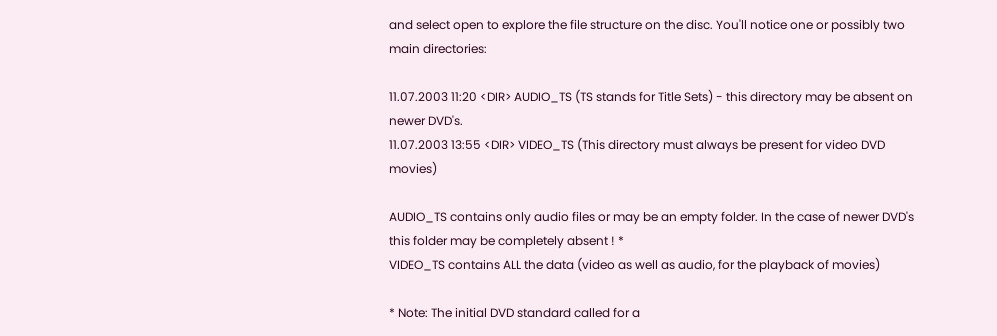and select open to explore the file structure on the disc. You'll notice one or possibly two main directories:

11.07.2003 11:20 <DIR> AUDIO_TS (TS stands for Title Sets) - this directory may be absent on newer DVD's.
11.07.2003 13:55 <DIR> VIDEO_TS (This directory must always be present for video DVD movies)

AUDIO_TS contains only audio files or may be an empty folder. In the case of newer DVD's this folder may be completely absent ! *
VIDEO_TS contains ALL the data (video as well as audio, for the playback of movies)

* Note: The initial DVD standard called for a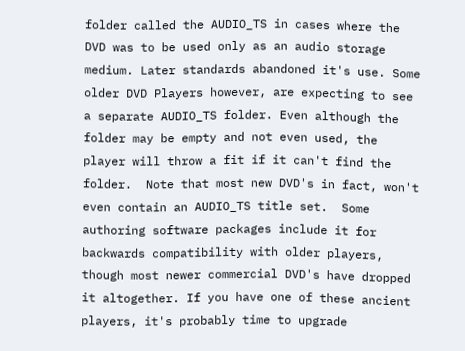folder called the AUDIO_TS in cases where the DVD was to be used only as an audio storage medium. Later standards abandoned it's use. Some older DVD Players however, are expecting to see a separate AUDIO_TS folder. Even although the folder may be empty and not even used, the player will throw a fit if it can't find the folder.  Note that most new DVD's in fact, won't even contain an AUDIO_TS title set.  Some authoring software packages include it for backwards compatibility with older players, though most newer commercial DVD's have dropped it altogether. If you have one of these ancient players, it's probably time to upgrade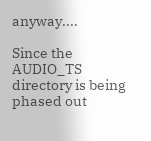anyway....

Since the AUDIO_TS directory is being phased out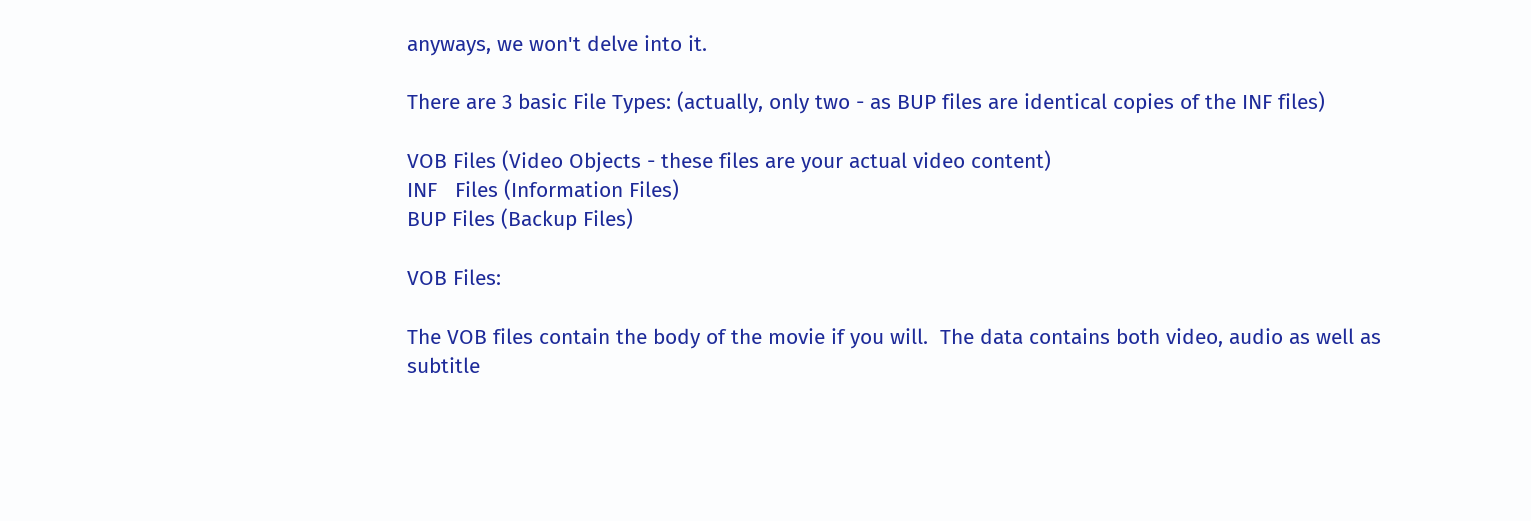anyways, we won't delve into it.

There are 3 basic File Types: (actually, only two - as BUP files are identical copies of the INF files)

VOB Files (Video Objects - these files are your actual video content)
INF   Files (Information Files)
BUP Files (Backup Files)

VOB Files:

The VOB files contain the body of the movie if you will.  The data contains both video, audio as well as subtitle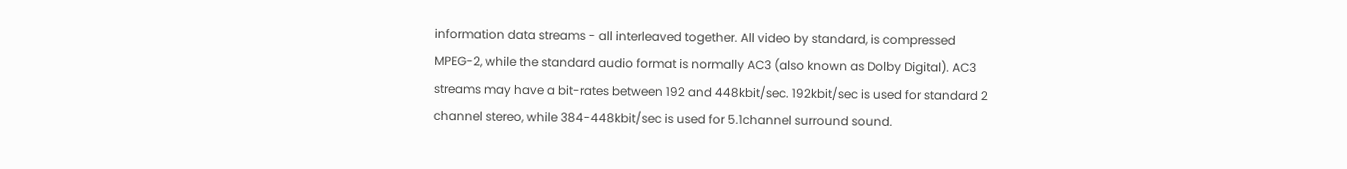information data streams - all interleaved together. All video by standard, is compressed MPEG-2, while the standard audio format is normally AC3 (also known as Dolby Digital). AC3 streams may have a bit-rates between 192 and 448kbit/sec. 192kbit/sec is used for standard 2 channel stereo, while 384-448kbit/sec is used for 5.1channel surround sound.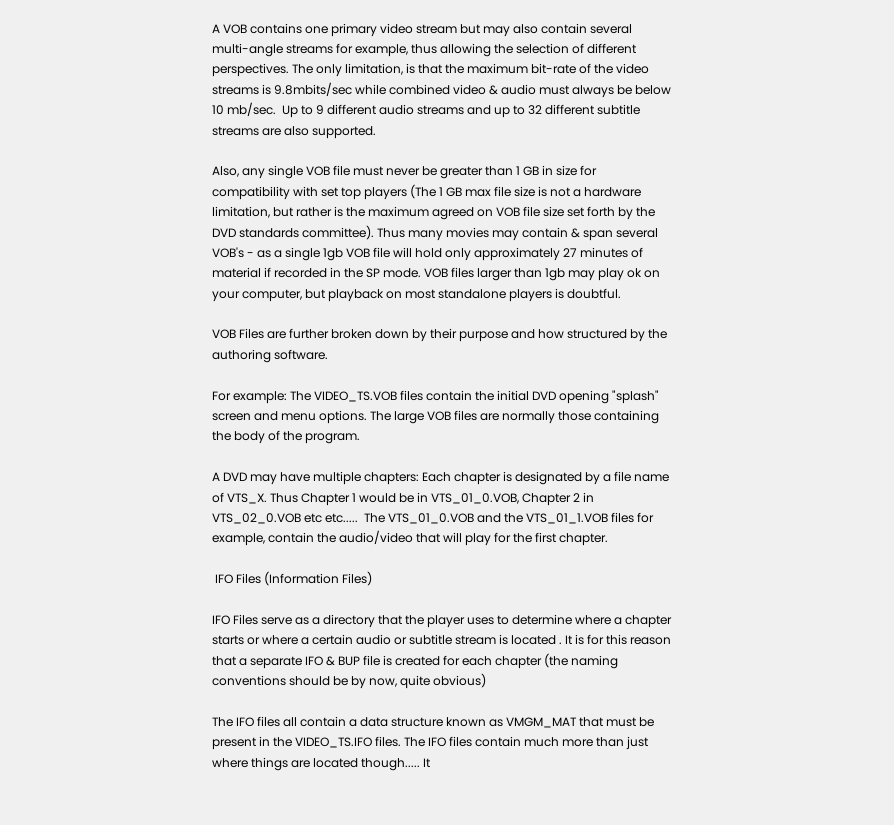A VOB contains one primary video stream but may also contain several multi-angle streams for example, thus allowing the selection of different perspectives. The only limitation, is that the maximum bit-rate of the video streams is 9.8mbits/sec while combined video & audio must always be below 10 mb/sec.  Up to 9 different audio streams and up to 32 different subtitle streams are also supported.

Also, any single VOB file must never be greater than 1 GB in size for compatibility with set top players (The 1 GB max file size is not a hardware limitation, but rather is the maximum agreed on VOB file size set forth by the DVD standards committee). Thus many movies may contain & span several VOB's - as a single 1gb VOB file will hold only approximately 27 minutes of material if recorded in the SP mode. VOB files larger than 1gb may play ok on your computer, but playback on most standalone players is doubtful.

VOB Files are further broken down by their purpose and how structured by the authoring software.

For example: The VIDEO_TS.VOB files contain the initial DVD opening "splash" screen and menu options. The large VOB files are normally those containing the body of the program.

A DVD may have multiple chapters: Each chapter is designated by a file name of VTS_X. Thus Chapter 1 would be in VTS_01_0.VOB, Chapter 2 in VTS_02_0.VOB etc etc.....  The VTS_01_0.VOB and the VTS_01_1.VOB files for example, contain the audio/video that will play for the first chapter.

 IFO Files (Information Files)

IFO Files serve as a directory that the player uses to determine where a chapter starts or where a certain audio or subtitle stream is located . It is for this reason that a separate IFO & BUP file is created for each chapter (the naming conventions should be by now, quite obvious)

The IFO files all contain a data structure known as VMGM_MAT that must be present in the VIDEO_TS.IFO files. The IFO files contain much more than just where things are located though..... It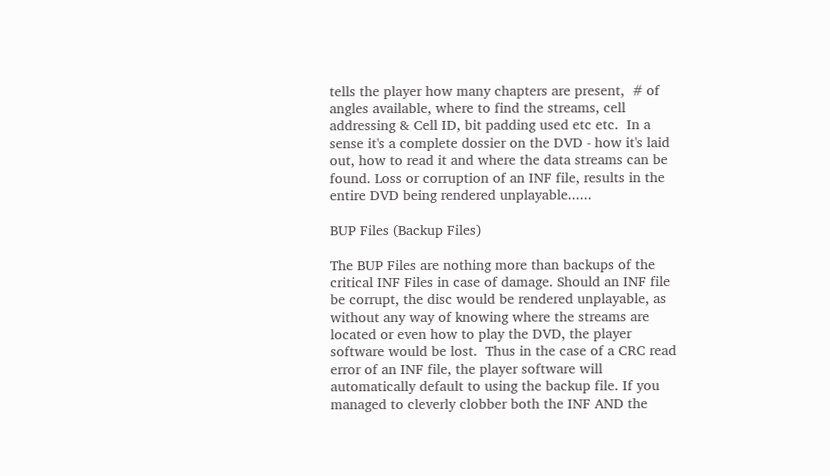tells the player how many chapters are present,  # of angles available, where to find the streams, cell addressing & Cell ID, bit padding used etc etc.  In a sense it's a complete dossier on the DVD - how it's laid out, how to read it and where the data streams can be found. Loss or corruption of an INF file, results in the entire DVD being rendered unplayable......

BUP Files (Backup Files)

The BUP Files are nothing more than backups of the critical INF Files in case of damage. Should an INF file be corrupt, the disc would be rendered unplayable, as without any way of knowing where the streams are located or even how to play the DVD, the player software would be lost.  Thus in the case of a CRC read error of an INF file, the player software will automatically default to using the backup file. If you managed to cleverly clobber both the INF AND the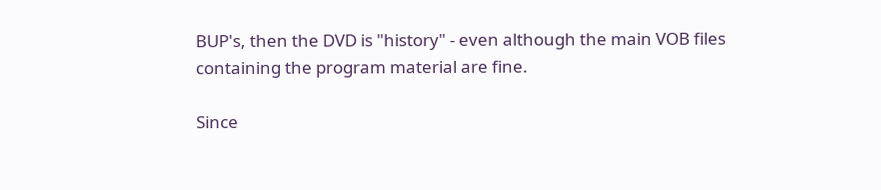BUP's, then the DVD is "history" - even although the main VOB files containing the program material are fine.

Since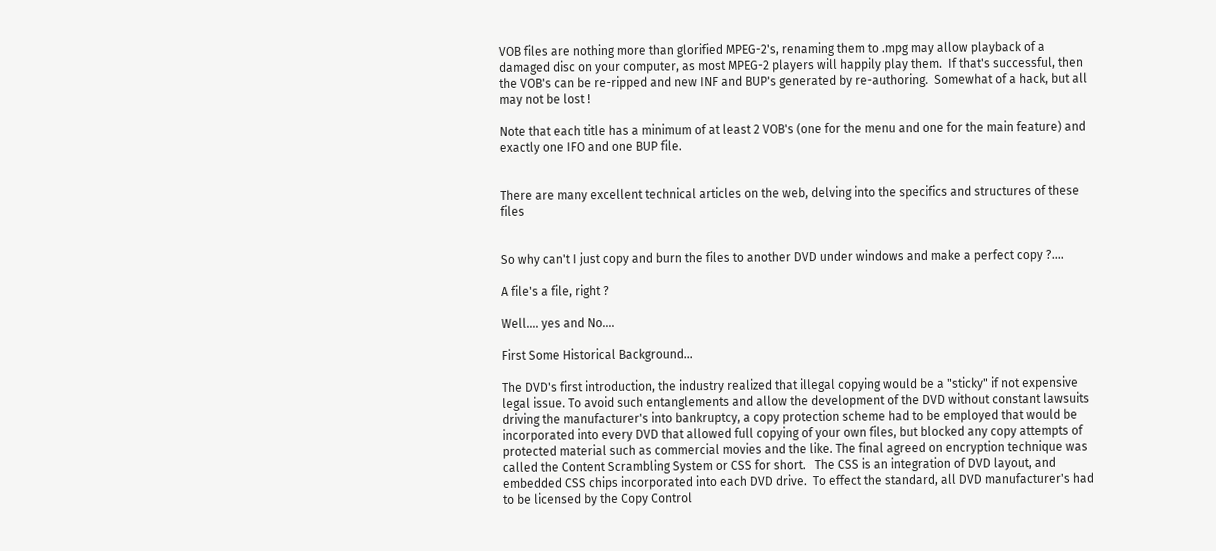VOB files are nothing more than glorified MPEG-2's, renaming them to .mpg may allow playback of a damaged disc on your computer, as most MPEG-2 players will happily play them.  If that's successful, then the VOB's can be re-ripped and new INF and BUP's generated by re-authoring.  Somewhat of a hack, but all may not be lost !

Note that each title has a minimum of at least 2 VOB's (one for the menu and one for the main feature) and exactly one IFO and one BUP file.


There are many excellent technical articles on the web, delving into the specifics and structures of these files


So why can't I just copy and burn the files to another DVD under windows and make a perfect copy ?....

A file's a file, right ?

Well.... yes and No....

First Some Historical Background...

The DVD's first introduction, the industry realized that illegal copying would be a "sticky" if not expensive legal issue. To avoid such entanglements and allow the development of the DVD without constant lawsuits driving the manufacturer's into bankruptcy, a copy protection scheme had to be employed that would be incorporated into every DVD that allowed full copying of your own files, but blocked any copy attempts of protected material such as commercial movies and the like. The final agreed on encryption technique was called the Content Scrambling System or CSS for short.   The CSS is an integration of DVD layout, and embedded CSS chips incorporated into each DVD drive.  To effect the standard, all DVD manufacturer's had to be licensed by the Copy Control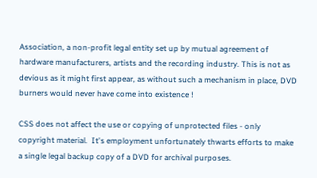Association, a non-profit legal entity set up by mutual agreement of hardware manufacturers, artists and the recording industry. This is not as devious as it might first appear, as without such a mechanism in place, DVD burners would never have come into existence !

CSS does not affect the use or copying of unprotected files - only copyright material.  It's employment unfortunately thwarts efforts to make a single legal backup copy of a DVD for archival purposes.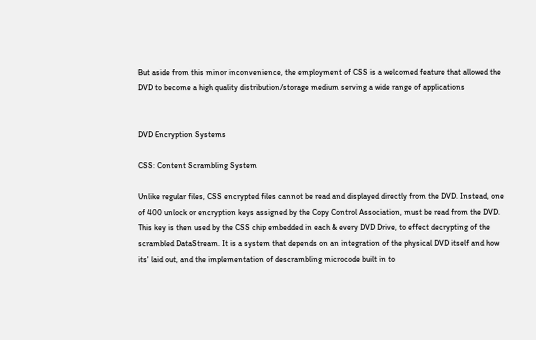But aside from this minor inconvenience, the employment of CSS is a welcomed feature that allowed the DVD to become a high quality distribution/storage medium serving a wide range of applications


DVD Encryption Systems

CSS: Content Scrambling System

Unlike regular files, CSS encrypted files cannot be read and displayed directly from the DVD. Instead, one of 400 unlock or encryption keys assigned by the Copy Control Association, must be read from the DVD.   This key is then used by the CSS chip embedded in each & every DVD Drive, to effect decrypting of the scrambled DataStream. It is a system that depends on an integration of the physical DVD itself and how its' laid out, and the implementation of descrambling microcode built in to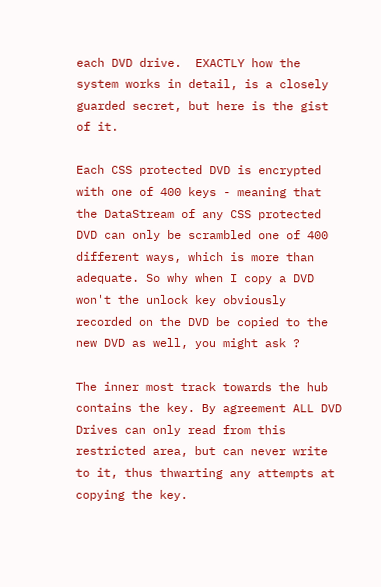each DVD drive.  EXACTLY how the system works in detail, is a closely guarded secret, but here is the gist of it.

Each CSS protected DVD is encrypted with one of 400 keys - meaning that the DataStream of any CSS protected DVD can only be scrambled one of 400 different ways, which is more than adequate. So why when I copy a DVD won't the unlock key obviously recorded on the DVD be copied to the new DVD as well, you might ask ?

The inner most track towards the hub contains the key. By agreement ALL DVD Drives can only read from this restricted area, but can never write to it, thus thwarting any attempts at copying the key.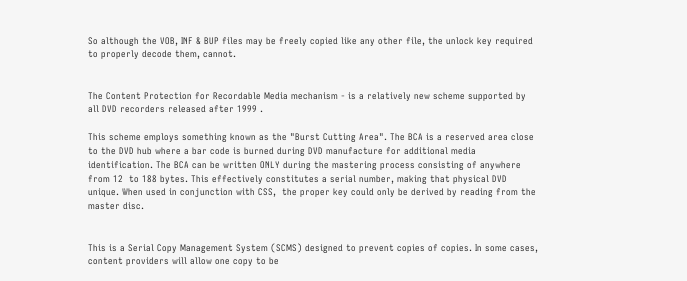So although the VOB, INF & BUP files may be freely copied like any other file, the unlock key required to properly decode them, cannot.


The Content Protection for Recordable Media mechanism - is a relatively new scheme supported by all DVD recorders released after 1999 .

This scheme employs something known as the "Burst Cutting Area". The BCA is a reserved area close to the DVD hub where a bar code is burned during DVD manufacture for additional media identification. The BCA can be written ONLY during the mastering process consisting of anywhere from 12  to 188 bytes. This effectively constitutes a serial number, making that physical DVD unique. When used in conjunction with CSS,  the proper key could only be derived by reading from the master disc.


This is a Serial Copy Management System (SCMS) designed to prevent copies of copies. In some cases, content providers will allow one copy to be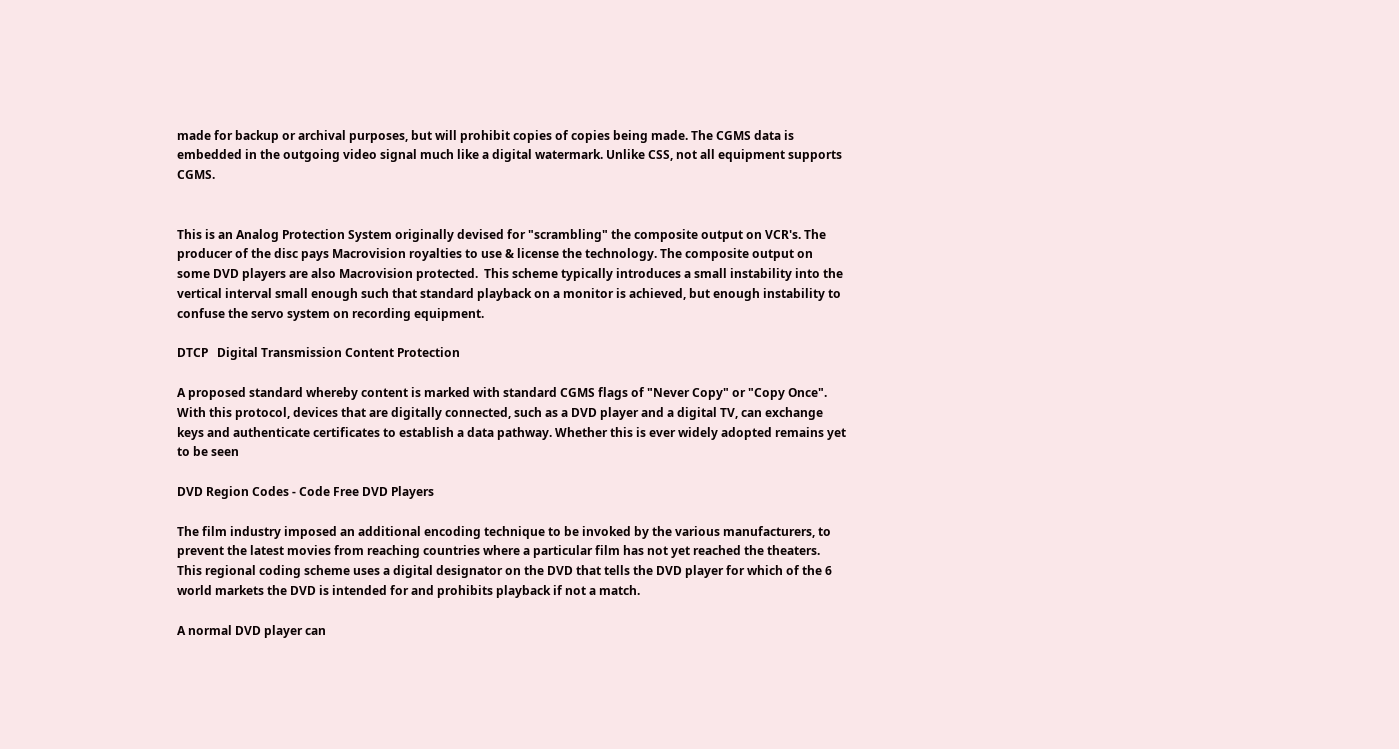made for backup or archival purposes, but will prohibit copies of copies being made. The CGMS data is embedded in the outgoing video signal much like a digital watermark. Unlike CSS, not all equipment supports CGMS.


This is an Analog Protection System originally devised for "scrambling" the composite output on VCR's. The producer of the disc pays Macrovision royalties to use & license the technology. The composite output on some DVD players are also Macrovision protected.  This scheme typically introduces a small instability into the vertical interval small enough such that standard playback on a monitor is achieved, but enough instability to confuse the servo system on recording equipment.

DTCP   Digital Transmission Content Protection

A proposed standard whereby content is marked with standard CGMS flags of "Never Copy" or "Copy Once". With this protocol, devices that are digitally connected, such as a DVD player and a digital TV, can exchange keys and authenticate certificates to establish a data pathway. Whether this is ever widely adopted remains yet to be seen

DVD Region Codes - Code Free DVD Players

The film industry imposed an additional encoding technique to be invoked by the various manufacturers, to prevent the latest movies from reaching countries where a particular film has not yet reached the theaters.  This regional coding scheme uses a digital designator on the DVD that tells the DVD player for which of the 6 world markets the DVD is intended for and prohibits playback if not a match.

A normal DVD player can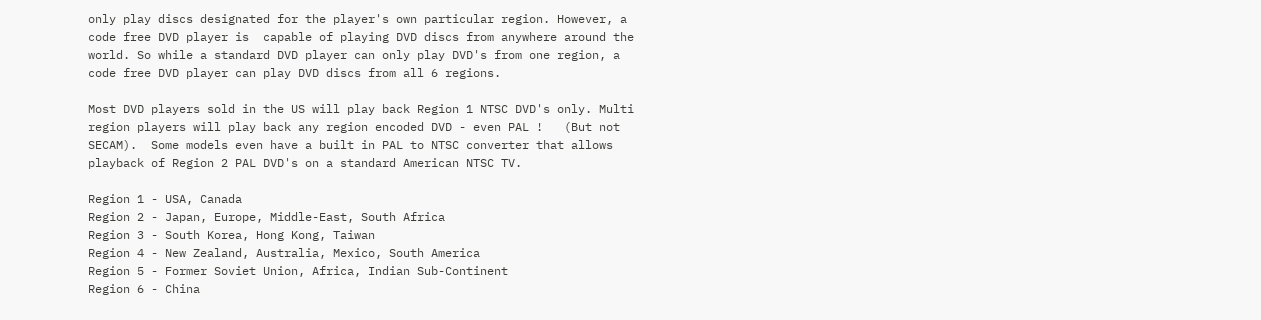only play discs designated for the player's own particular region. However, a code free DVD player is  capable of playing DVD discs from anywhere around the world. So while a standard DVD player can only play DVD's from one region, a code free DVD player can play DVD discs from all 6 regions.

Most DVD players sold in the US will play back Region 1 NTSC DVD's only. Multi region players will play back any region encoded DVD - even PAL !   (But not SECAM).  Some models even have a built in PAL to NTSC converter that allows playback of Region 2 PAL DVD's on a standard American NTSC TV.

Region 1 - USA, Canada
Region 2 - Japan, Europe, Middle-East, South Africa
Region 3 - South Korea, Hong Kong, Taiwan
Region 4 - New Zealand, Australia, Mexico, South America
Region 5 - Former Soviet Union, Africa, Indian Sub-Continent
Region 6 - China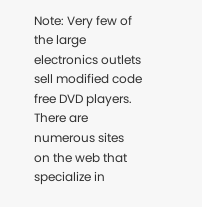Note: Very few of the large electronics outlets  sell modified code free DVD players. There are numerous sites on the web that specialize in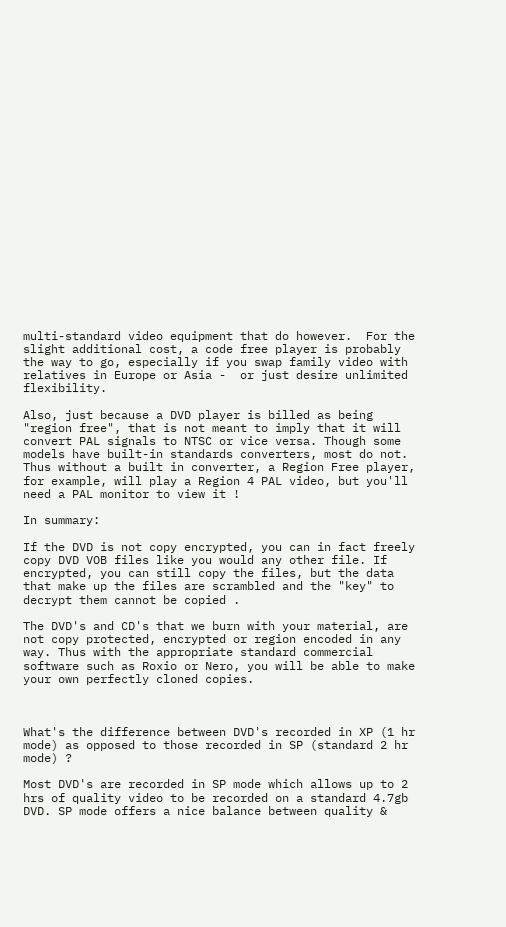multi-standard video equipment that do however.  For the slight additional cost, a code free player is probably the way to go, especially if you swap family video with relatives in Europe or Asia -  or just desire unlimited flexibility.

Also, just because a DVD player is billed as being "region free", that is not meant to imply that it will convert PAL signals to NTSC or vice versa. Though some models have built-in standards converters, most do not. Thus without a built in converter, a Region Free player, for example, will play a Region 4 PAL video, but you'll need a PAL monitor to view it !

In summary:

If the DVD is not copy encrypted, you can in fact freely copy DVD VOB files like you would any other file. If encrypted, you can still copy the files, but the data that make up the files are scrambled and the "key" to decrypt them cannot be copied .

The DVD's and CD's that we burn with your material, are not copy protected, encrypted or region encoded in any way. Thus with the appropriate standard commercial software such as Roxio or Nero, you will be able to make your own perfectly cloned copies.



What's the difference between DVD's recorded in XP (1 hr mode) as opposed to those recorded in SP (standard 2 hr mode) ?

Most DVD's are recorded in SP mode which allows up to 2 hrs of quality video to be recorded on a standard 4.7gb DVD. SP mode offers a nice balance between quality &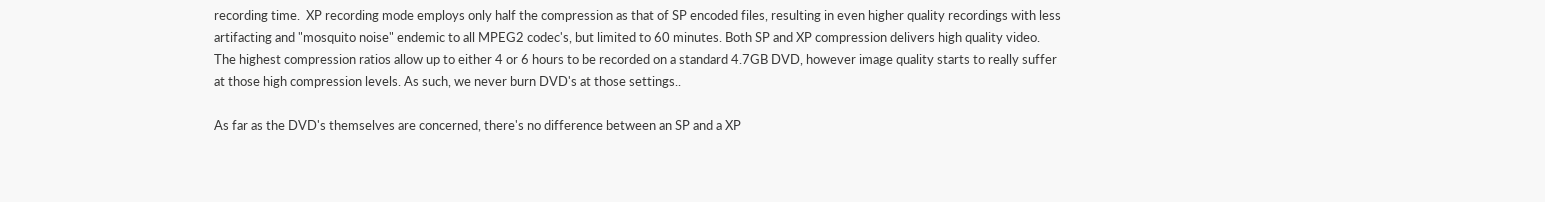recording time.  XP recording mode employs only half the compression as that of SP encoded files, resulting in even higher quality recordings with less artifacting and "mosquito noise" endemic to all MPEG2 codec's, but limited to 60 minutes. Both SP and XP compression delivers high quality video.  The highest compression ratios allow up to either 4 or 6 hours to be recorded on a standard 4.7GB DVD, however image quality starts to really suffer at those high compression levels. As such, we never burn DVD's at those settings..

As far as the DVD's themselves are concerned, there's no difference between an SP and a XP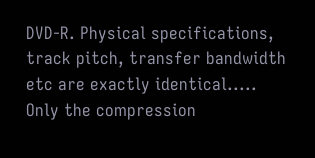DVD-R. Physical specifications, track pitch, transfer bandwidth etc are exactly identical.....  Only the compression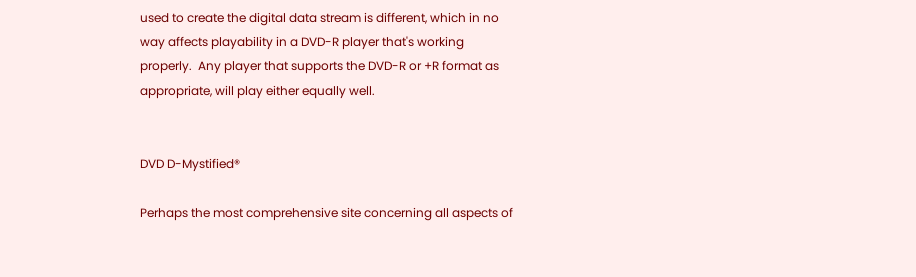used to create the digital data stream is different, which in no way affects playability in a DVD-R player that's working properly.  Any player that supports the DVD-R or +R format as appropriate, will play either equally well.


DVD D-Mystified®

Perhaps the most comprehensive site concerning all aspects of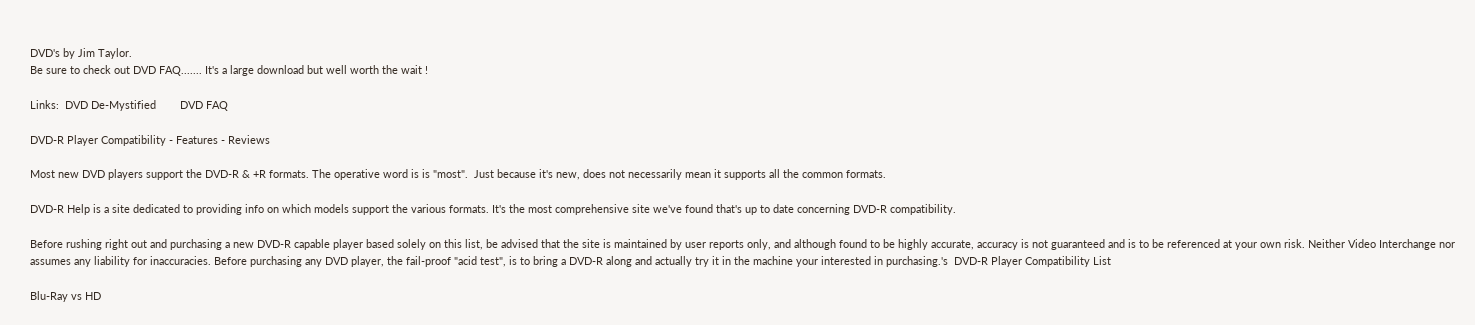DVD's by Jim Taylor.
Be sure to check out DVD FAQ....... It's a large download but well worth the wait !

Links:  DVD De-Mystified        DVD FAQ

DVD-R Player Compatibility - Features - Reviews

Most new DVD players support the DVD-R & +R formats. The operative word is is "most".  Just because it's new, does not necessarily mean it supports all the common formats.

DVD-R Help is a site dedicated to providing info on which models support the various formats. It's the most comprehensive site we've found that's up to date concerning DVD-R compatibility.

Before rushing right out and purchasing a new DVD-R capable player based solely on this list, be advised that the site is maintained by user reports only, and although found to be highly accurate, accuracy is not guaranteed and is to be referenced at your own risk. Neither Video Interchange nor assumes any liability for inaccuracies. Before purchasing any DVD player, the fail-proof "acid test", is to bring a DVD-R along and actually try it in the machine your interested in purchasing.'s  DVD-R Player Compatibility List

Blu-Ray vs HD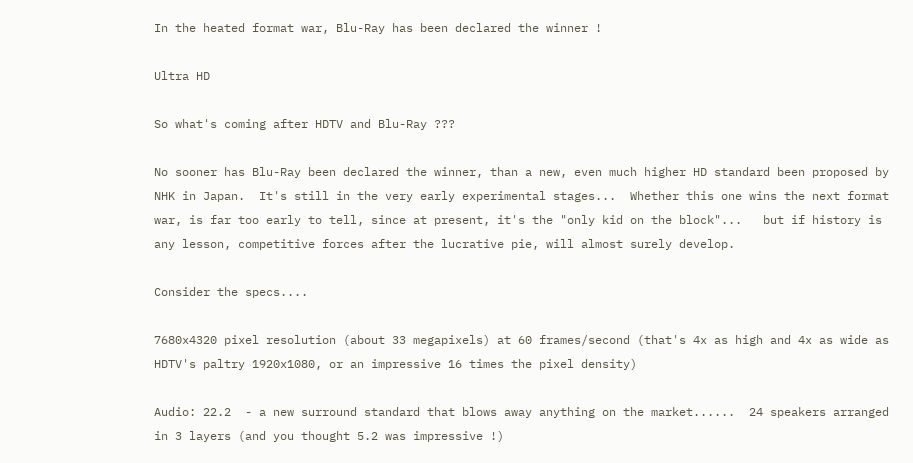In the heated format war, Blu-Ray has been declared the winner !

Ultra HD

So what's coming after HDTV and Blu-Ray ???

No sooner has Blu-Ray been declared the winner, than a new, even much higher HD standard been proposed by NHK in Japan.  It's still in the very early experimental stages...  Whether this one wins the next format war, is far too early to tell, since at present, it's the "only kid on the block"...   but if history is any lesson, competitive forces after the lucrative pie, will almost surely develop.

Consider the specs....

7680x4320 pixel resolution (about 33 megapixels) at 60 frames/second (that's 4x as high and 4x as wide as HDTV's paltry 1920x1080, or an impressive 16 times the pixel density)

Audio: 22.2  - a new surround standard that blows away anything on the market......  24 speakers arranged in 3 layers (and you thought 5.2 was impressive !)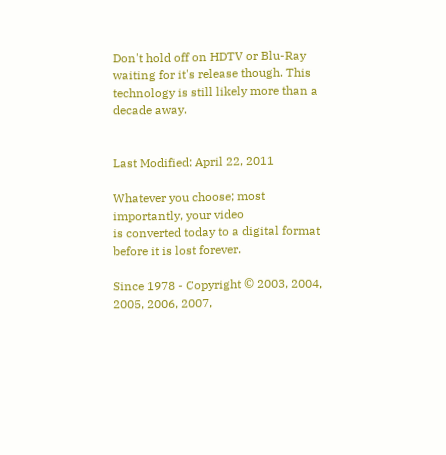Don't hold off on HDTV or Blu-Ray waiting for it's release though. This  technology is still likely more than a decade away.


Last Modified: April 22, 2011

Whatever you choose; most importantly, your video
is converted today to a digital format before it is lost forever.

Since 1978 - Copyright © 2003, 2004, 2005, 2006, 2007,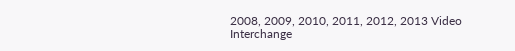2008, 2009, 2010, 2011, 2012, 2013 Video Interchange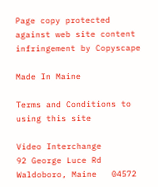Page copy protected against web site content infringement by Copyscape

Made In Maine

Terms and Conditions to using this site

Video Interchange
92 George Luce Rd
Waldoboro, Maine   04572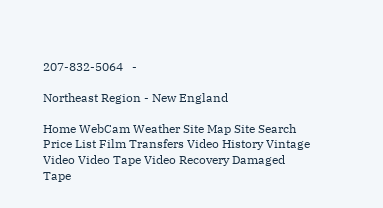207-832-5064   -

Northeast Region - New England

Home WebCam Weather Site Map Site Search Price List Film Transfers Video History Vintage Video Video Tape Video Recovery Damaged Tape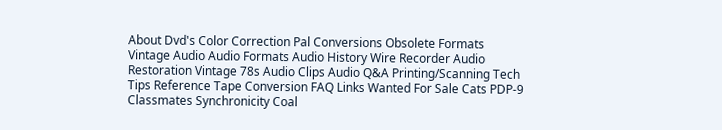About Dvd's Color Correction Pal Conversions Obsolete Formats Vintage Audio Audio Formats Audio History Wire Recorder Audio Restoration Vintage 78s Audio Clips Audio Q&A Printing/Scanning Tech Tips Reference Tape Conversion FAQ Links Wanted For Sale Cats PDP-9 Classmates Synchronicity Coal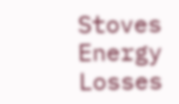Stoves Energy Losses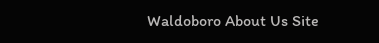Waldoboro About Us Site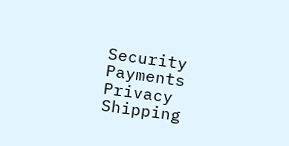Security Payments Privacy Shipping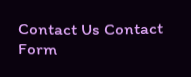Contact Us Contact Form